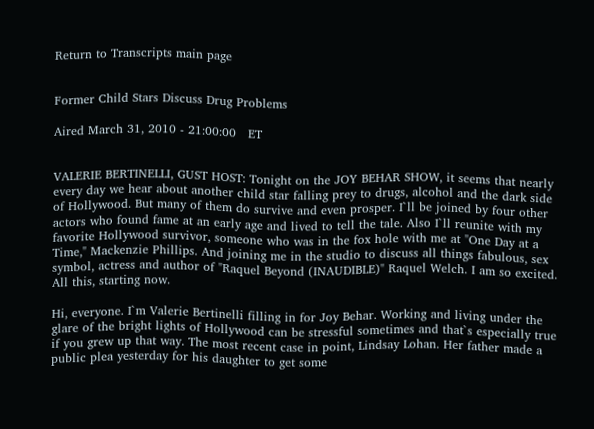Return to Transcripts main page


Former Child Stars Discuss Drug Problems

Aired March 31, 2010 - 21:00:00   ET


VALERIE BERTINELLI, GUST HOST: Tonight on the JOY BEHAR SHOW, it seems that nearly every day we hear about another child star falling prey to drugs, alcohol and the dark side of Hollywood. But many of them do survive and even prosper. I`ll be joined by four other actors who found fame at an early age and lived to tell the tale. Also I`ll reunite with my favorite Hollywood survivor, someone who was in the fox hole with me at "One Day at a Time," Mackenzie Phillips. And joining me in the studio to discuss all things fabulous, sex symbol, actress and author of "Raquel Beyond (INAUDIBLE)" Raquel Welch. I am so excited. All this, starting now.

Hi, everyone. I`m Valerie Bertinelli filling in for Joy Behar. Working and living under the glare of the bright lights of Hollywood can be stressful sometimes and that`s especially true if you grew up that way. The most recent case in point, Lindsay Lohan. Her father made a public plea yesterday for his daughter to get some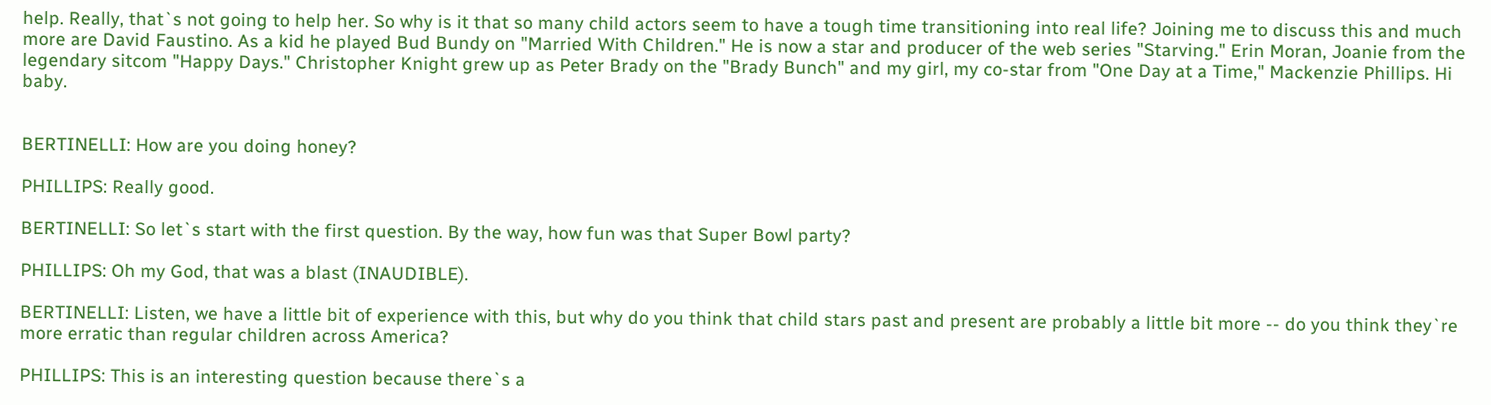help. Really, that`s not going to help her. So why is it that so many child actors seem to have a tough time transitioning into real life? Joining me to discuss this and much more are David Faustino. As a kid he played Bud Bundy on "Married With Children." He is now a star and producer of the web series "Starving." Erin Moran, Joanie from the legendary sitcom "Happy Days." Christopher Knight grew up as Peter Brady on the "Brady Bunch" and my girl, my co-star from "One Day at a Time," Mackenzie Phillips. Hi baby.


BERTINELLI: How are you doing honey?

PHILLIPS: Really good.

BERTINELLI: So let`s start with the first question. By the way, how fun was that Super Bowl party?

PHILLIPS: Oh my God, that was a blast (INAUDIBLE).

BERTINELLI: Listen, we have a little bit of experience with this, but why do you think that child stars past and present are probably a little bit more -- do you think they`re more erratic than regular children across America?

PHILLIPS: This is an interesting question because there`s a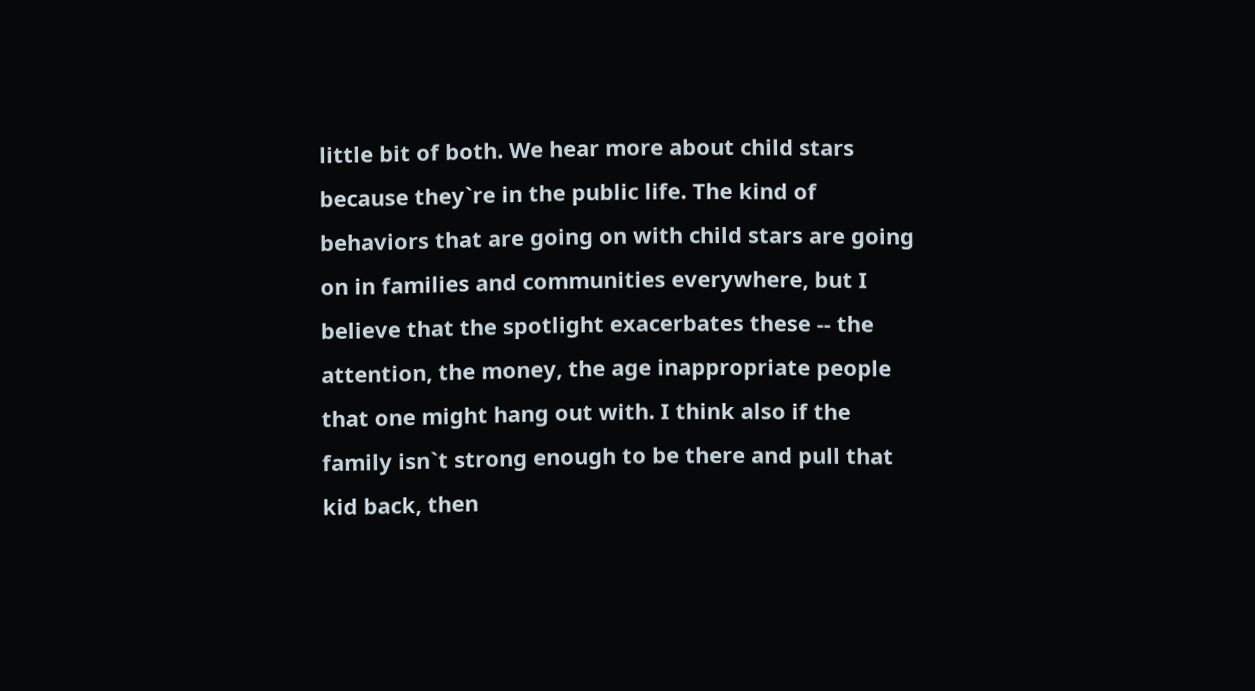little bit of both. We hear more about child stars because they`re in the public life. The kind of behaviors that are going on with child stars are going on in families and communities everywhere, but I believe that the spotlight exacerbates these -- the attention, the money, the age inappropriate people that one might hang out with. I think also if the family isn`t strong enough to be there and pull that kid back, then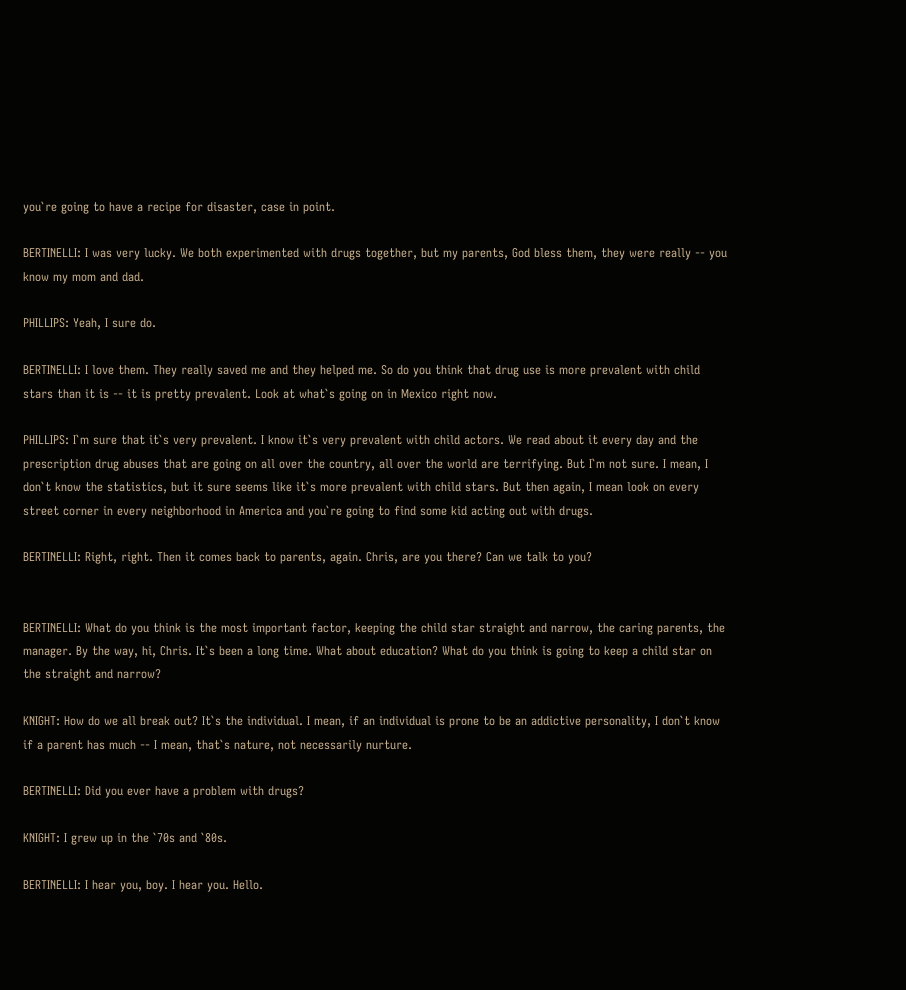you`re going to have a recipe for disaster, case in point.

BERTINELLI: I was very lucky. We both experimented with drugs together, but my parents, God bless them, they were really -- you know my mom and dad.

PHILLIPS: Yeah, I sure do.

BERTINELLI: I love them. They really saved me and they helped me. So do you think that drug use is more prevalent with child stars than it is -- it is pretty prevalent. Look at what`s going on in Mexico right now.

PHILLIPS: I`m sure that it`s very prevalent. I know it`s very prevalent with child actors. We read about it every day and the prescription drug abuses that are going on all over the country, all over the world are terrifying. But I`m not sure. I mean, I don`t know the statistics, but it sure seems like it`s more prevalent with child stars. But then again, I mean look on every street corner in every neighborhood in America and you`re going to find some kid acting out with drugs.

BERTINELLI: Right, right. Then it comes back to parents, again. Chris, are you there? Can we talk to you?


BERTINELLI: What do you think is the most important factor, keeping the child star straight and narrow, the caring parents, the manager. By the way, hi, Chris. It`s been a long time. What about education? What do you think is going to keep a child star on the straight and narrow?

KNIGHT: How do we all break out? It`s the individual. I mean, if an individual is prone to be an addictive personality, I don`t know if a parent has much -- I mean, that`s nature, not necessarily nurture.

BERTINELLI: Did you ever have a problem with drugs?

KNIGHT: I grew up in the `70s and `80s.

BERTINELLI: I hear you, boy. I hear you. Hello.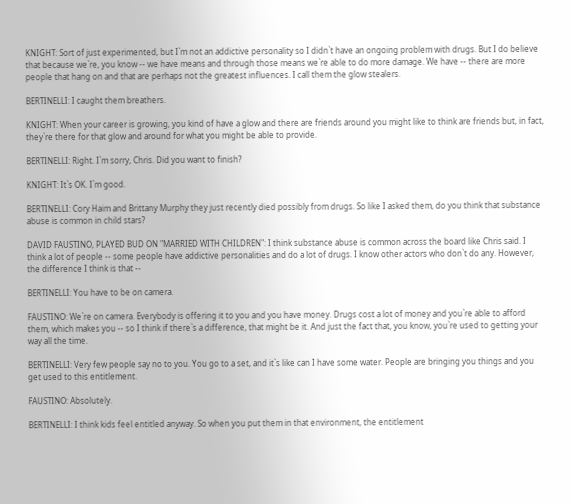KNIGHT: Sort of just experimented, but I`m not an addictive personality so I didn`t have an ongoing problem with drugs. But I do believe that because we`re, you know -- we have means and through those means we`re able to do more damage. We have -- there are more people that hang on and that are perhaps not the greatest influences. I call them the glow stealers.

BERTINELLI: I caught them breathers.

KNIGHT: When your career is growing, you kind of have a glow and there are friends around you might like to think are friends but, in fact, they`re there for that glow and around for what you might be able to provide.

BERTINELLI: Right. I`m sorry, Chris. Did you want to finish?

KNIGHT: It`s OK. I`m good.

BERTINELLI: Cory Haim and Brittany Murphy they just recently died possibly from drugs. So like I asked them, do you think that substance abuse is common in child stars?

DAVID FAUSTINO, PLAYED BUD ON "MARRIED WITH CHILDREN": I think substance abuse is common across the board like Chris said. I think a lot of people -- some people have addictive personalities and do a lot of drugs. I know other actors who don`t do any. However, the difference I think is that --

BERTINELLI: You have to be on camera.

FAUSTINO: We`re on camera. Everybody is offering it to you and you have money. Drugs cost a lot of money and you`re able to afford them, which makes you -- so I think if there`s a difference, that might be it. And just the fact that, you know, you`re used to getting your way all the time.

BERTINELLI: Very few people say no to you. You go to a set, and it`s like can I have some water. People are bringing you things and you get used to this entitlement.

FAUSTINO: Absolutely.

BERTINELLI: I think kids feel entitled anyway. So when you put them in that environment, the entitlement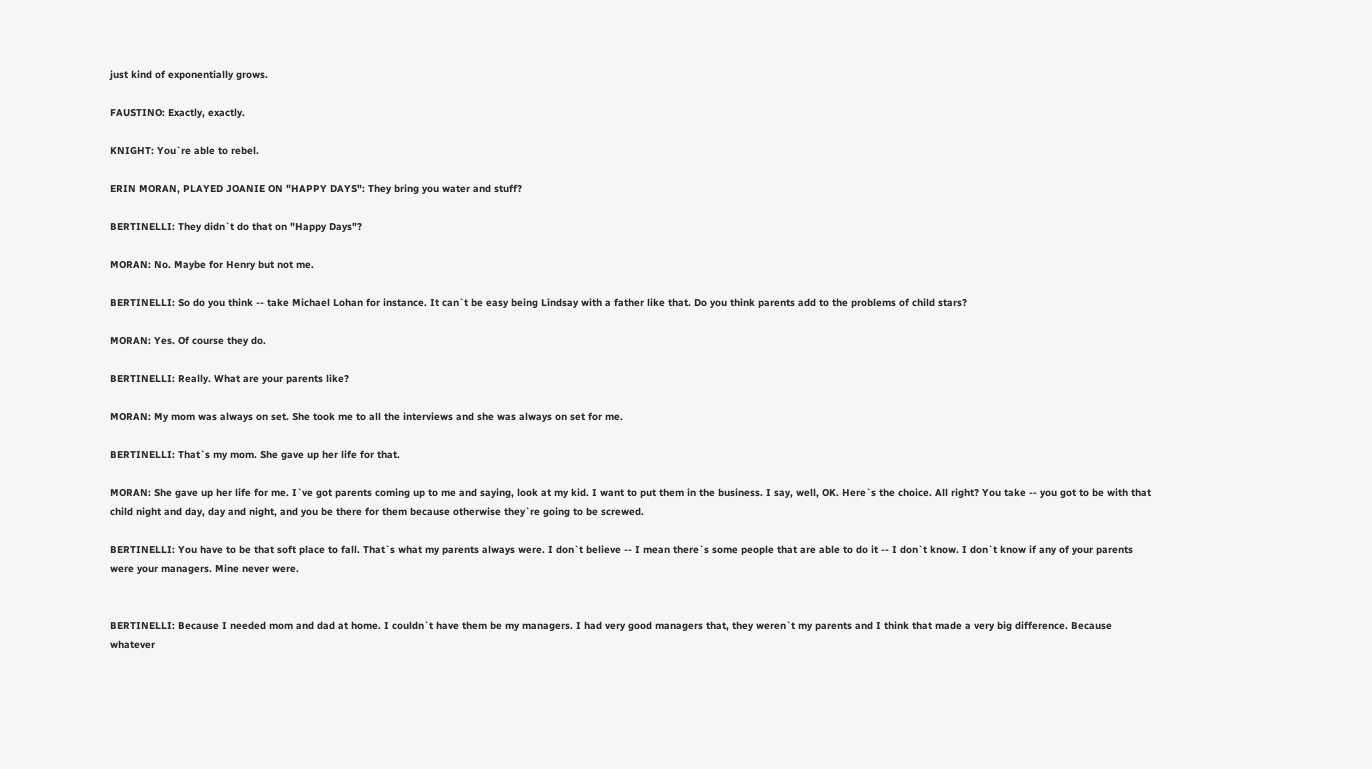just kind of exponentially grows.

FAUSTINO: Exactly, exactly.

KNIGHT: You`re able to rebel.

ERIN MORAN, PLAYED JOANIE ON "HAPPY DAYS": They bring you water and stuff?

BERTINELLI: They didn`t do that on "Happy Days"?

MORAN: No. Maybe for Henry but not me.

BERTINELLI: So do you think -- take Michael Lohan for instance. It can`t be easy being Lindsay with a father like that. Do you think parents add to the problems of child stars?

MORAN: Yes. Of course they do.

BERTINELLI: Really. What are your parents like?

MORAN: My mom was always on set. She took me to all the interviews and she was always on set for me.

BERTINELLI: That`s my mom. She gave up her life for that.

MORAN: She gave up her life for me. I`ve got parents coming up to me and saying, look at my kid. I want to put them in the business. I say, well, OK. Here`s the choice. All right? You take -- you got to be with that child night and day, day and night, and you be there for them because otherwise they`re going to be screwed.

BERTINELLI: You have to be that soft place to fall. That`s what my parents always were. I don`t believe -- I mean there`s some people that are able to do it -- I don`t know. I don`t know if any of your parents were your managers. Mine never were.


BERTINELLI: Because I needed mom and dad at home. I couldn`t have them be my managers. I had very good managers that, they weren`t my parents and I think that made a very big difference. Because whatever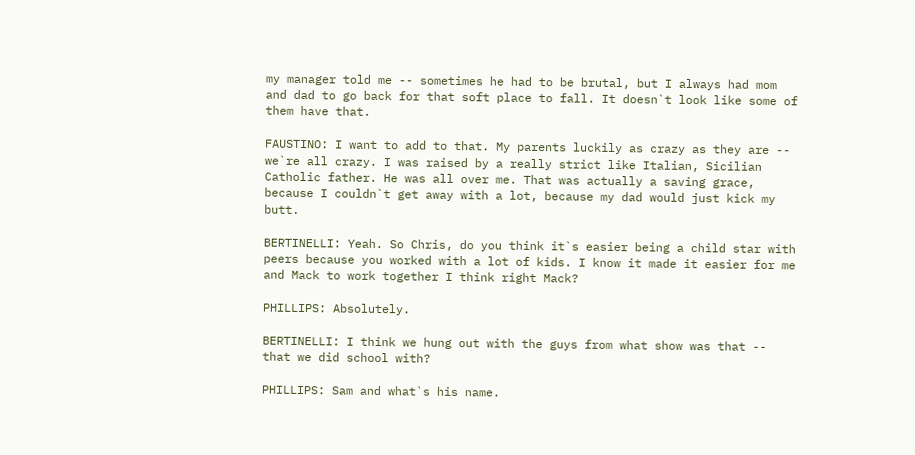my manager told me -- sometimes he had to be brutal, but I always had mom and dad to go back for that soft place to fall. It doesn`t look like some of them have that.

FAUSTINO: I want to add to that. My parents luckily as crazy as they are -- we`re all crazy. I was raised by a really strict like Italian, Sicilian Catholic father. He was all over me. That was actually a saving grace, because I couldn`t get away with a lot, because my dad would just kick my butt.

BERTINELLI: Yeah. So Chris, do you think it`s easier being a child star with peers because you worked with a lot of kids. I know it made it easier for me and Mack to work together I think right Mack?

PHILLIPS: Absolutely.

BERTINELLI: I think we hung out with the guys from what show was that -- that we did school with?

PHILLIPS: Sam and what`s his name.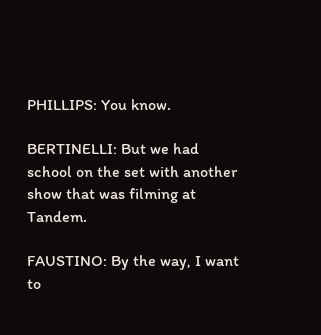PHILLIPS: You know.

BERTINELLI: But we had school on the set with another show that was filming at Tandem.

FAUSTINO: By the way, I want to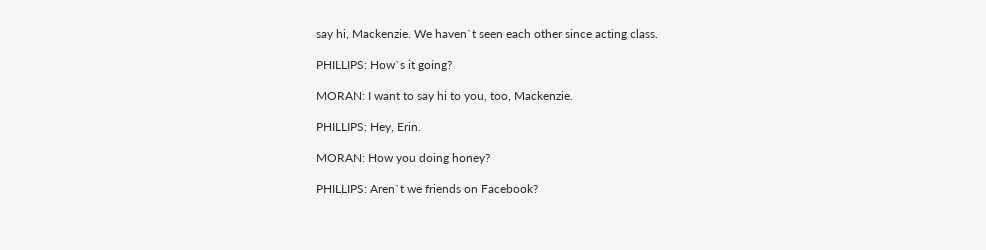say hi, Mackenzie. We haven`t seen each other since acting class.

PHILLIPS: How`s it going?

MORAN: I want to say hi to you, too, Mackenzie.

PHILLIPS: Hey, Erin.

MORAN: How you doing honey?

PHILLIPS: Aren`t we friends on Facebook?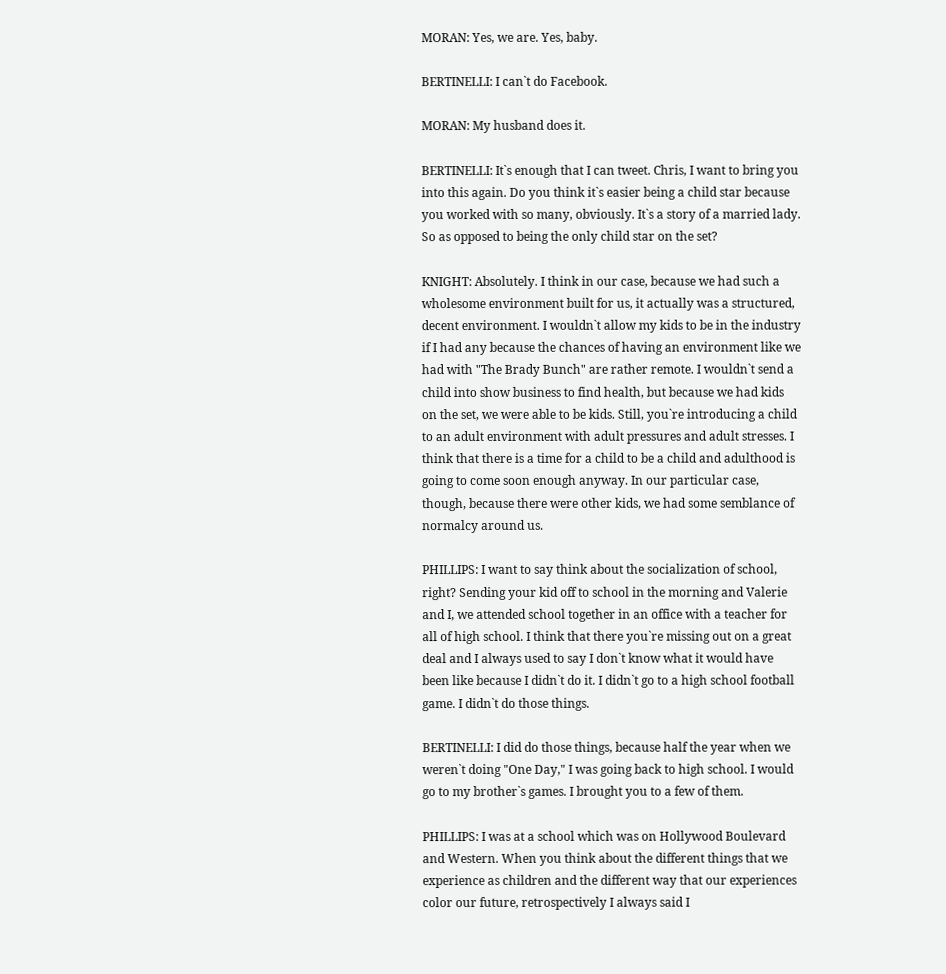MORAN: Yes, we are. Yes, baby.

BERTINELLI: I can`t do Facebook.

MORAN: My husband does it.

BERTINELLI: It`s enough that I can tweet. Chris, I want to bring you into this again. Do you think it`s easier being a child star because you worked with so many, obviously. It`s a story of a married lady. So as opposed to being the only child star on the set?

KNIGHT: Absolutely. I think in our case, because we had such a wholesome environment built for us, it actually was a structured, decent environment. I wouldn`t allow my kids to be in the industry if I had any because the chances of having an environment like we had with "The Brady Bunch" are rather remote. I wouldn`t send a child into show business to find health, but because we had kids on the set, we were able to be kids. Still, you`re introducing a child to an adult environment with adult pressures and adult stresses. I think that there is a time for a child to be a child and adulthood is going to come soon enough anyway. In our particular case, though, because there were other kids, we had some semblance of normalcy around us.

PHILLIPS: I want to say think about the socialization of school, right? Sending your kid off to school in the morning and Valerie and I, we attended school together in an office with a teacher for all of high school. I think that there you`re missing out on a great deal and I always used to say I don`t know what it would have been like because I didn`t do it. I didn`t go to a high school football game. I didn`t do those things.

BERTINELLI: I did do those things, because half the year when we weren`t doing "One Day," I was going back to high school. I would go to my brother`s games. I brought you to a few of them.

PHILLIPS: I was at a school which was on Hollywood Boulevard and Western. When you think about the different things that we experience as children and the different way that our experiences color our future, retrospectively I always said I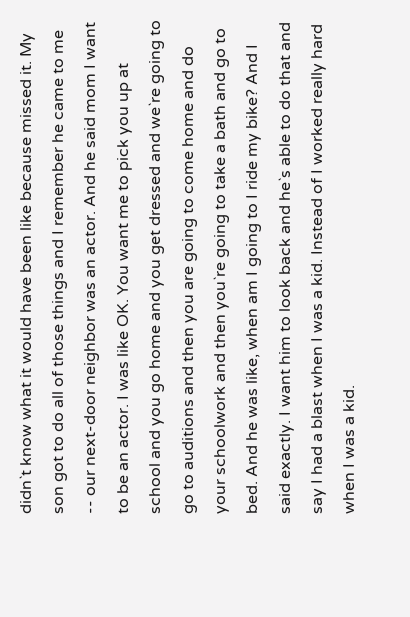didn`t know what it would have been like because missed it. My son got to do all of those things and I remember he came to me -- our next-door neighbor was an actor. And he said mom I want to be an actor. I was like OK. You want me to pick you up at school and you go home and you get dressed and we`re going to go to auditions and then you are going to come home and do your schoolwork and then you`re going to take a bath and go to bed. And he was like, when am I going to I ride my bike? And I said exactly. I want him to look back and he`s able to do that and say I had a blast when I was a kid. Instead of I worked really hard when I was a kid.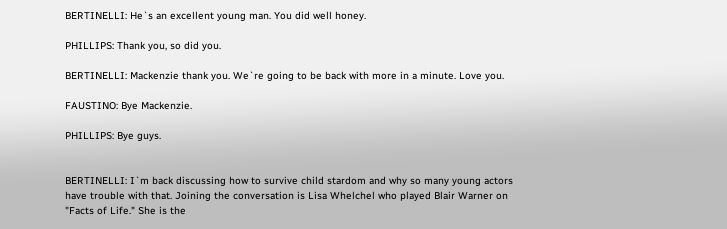BERTINELLI: He`s an excellent young man. You did well honey.

PHILLIPS: Thank you, so did you.

BERTINELLI: Mackenzie thank you. We`re going to be back with more in a minute. Love you.

FAUSTINO: Bye Mackenzie.

PHILLIPS: Bye guys.


BERTINELLI: I`m back discussing how to survive child stardom and why so many young actors have trouble with that. Joining the conversation is Lisa Whelchel who played Blair Warner on "Facts of Life." She is the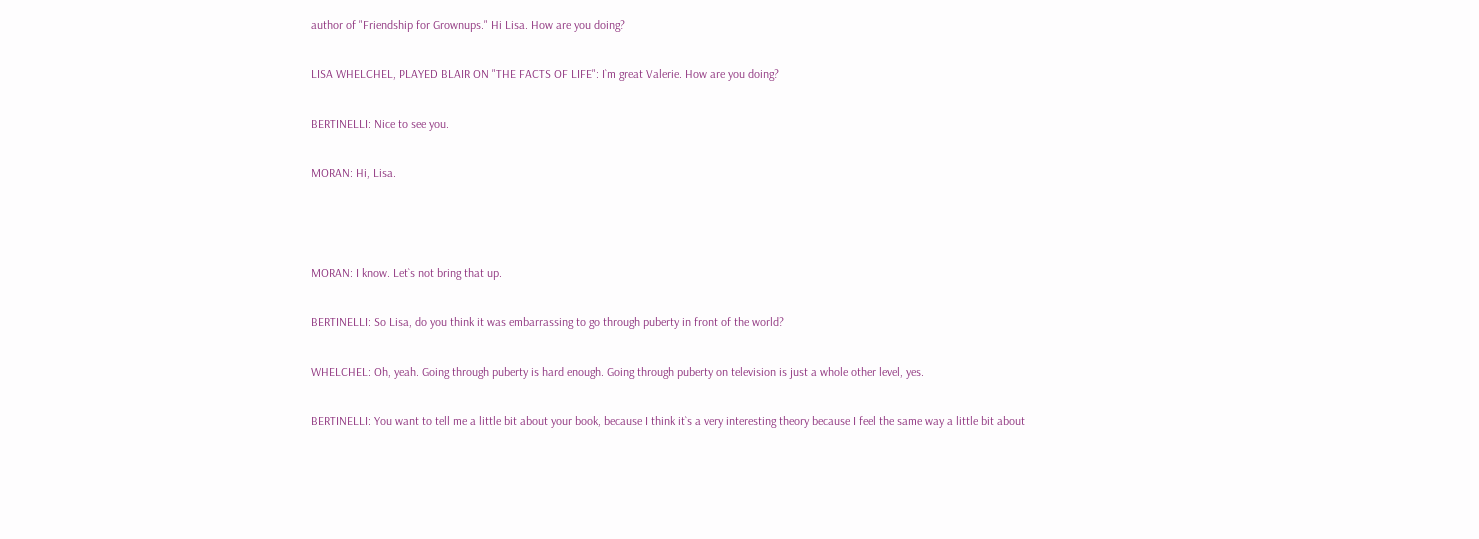author of "Friendship for Grownups." Hi Lisa. How are you doing?

LISA WHELCHEL, PLAYED BLAIR ON "THE FACTS OF LIFE": I`m great Valerie. How are you doing?

BERTINELLI: Nice to see you.

MORAN: Hi, Lisa.



MORAN: I know. Let`s not bring that up.

BERTINELLI: So Lisa, do you think it was embarrassing to go through puberty in front of the world?

WHELCHEL: Oh, yeah. Going through puberty is hard enough. Going through puberty on television is just a whole other level, yes.

BERTINELLI: You want to tell me a little bit about your book, because I think it`s a very interesting theory because I feel the same way a little bit about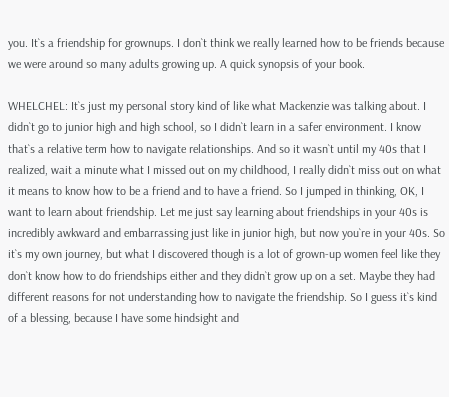you. It`s a friendship for grownups. I don`t think we really learned how to be friends because we were around so many adults growing up. A quick synopsis of your book.

WHELCHEL: It`s just my personal story kind of like what Mackenzie was talking about. I didn`t go to junior high and high school, so I didn`t learn in a safer environment. I know that`s a relative term how to navigate relationships. And so it wasn`t until my 40s that I realized, wait a minute what I missed out on my childhood, I really didn`t miss out on what it means to know how to be a friend and to have a friend. So I jumped in thinking, OK, I want to learn about friendship. Let me just say learning about friendships in your 40s is incredibly awkward and embarrassing just like in junior high, but now you`re in your 40s. So it`s my own journey, but what I discovered though is a lot of grown-up women feel like they don`t know how to do friendships either and they didn`t grow up on a set. Maybe they had different reasons for not understanding how to navigate the friendship. So I guess it`s kind of a blessing, because I have some hindsight and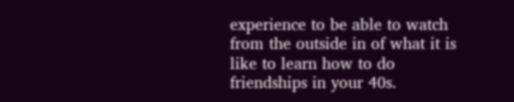experience to be able to watch from the outside in of what it is like to learn how to do friendships in your 40s.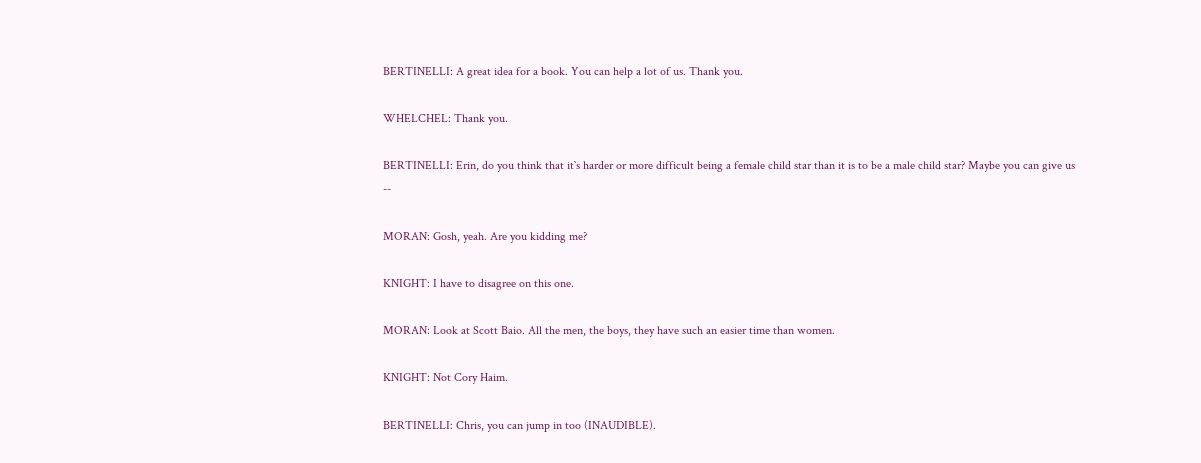BERTINELLI: A great idea for a book. You can help a lot of us. Thank you.

WHELCHEL: Thank you.

BERTINELLI: Erin, do you think that it`s harder or more difficult being a female child star than it is to be a male child star? Maybe you can give us --

MORAN: Gosh, yeah. Are you kidding me?

KNIGHT: I have to disagree on this one.

MORAN: Look at Scott Baio. All the men, the boys, they have such an easier time than women.

KNIGHT: Not Cory Haim.

BERTINELLI: Chris, you can jump in too (INAUDIBLE).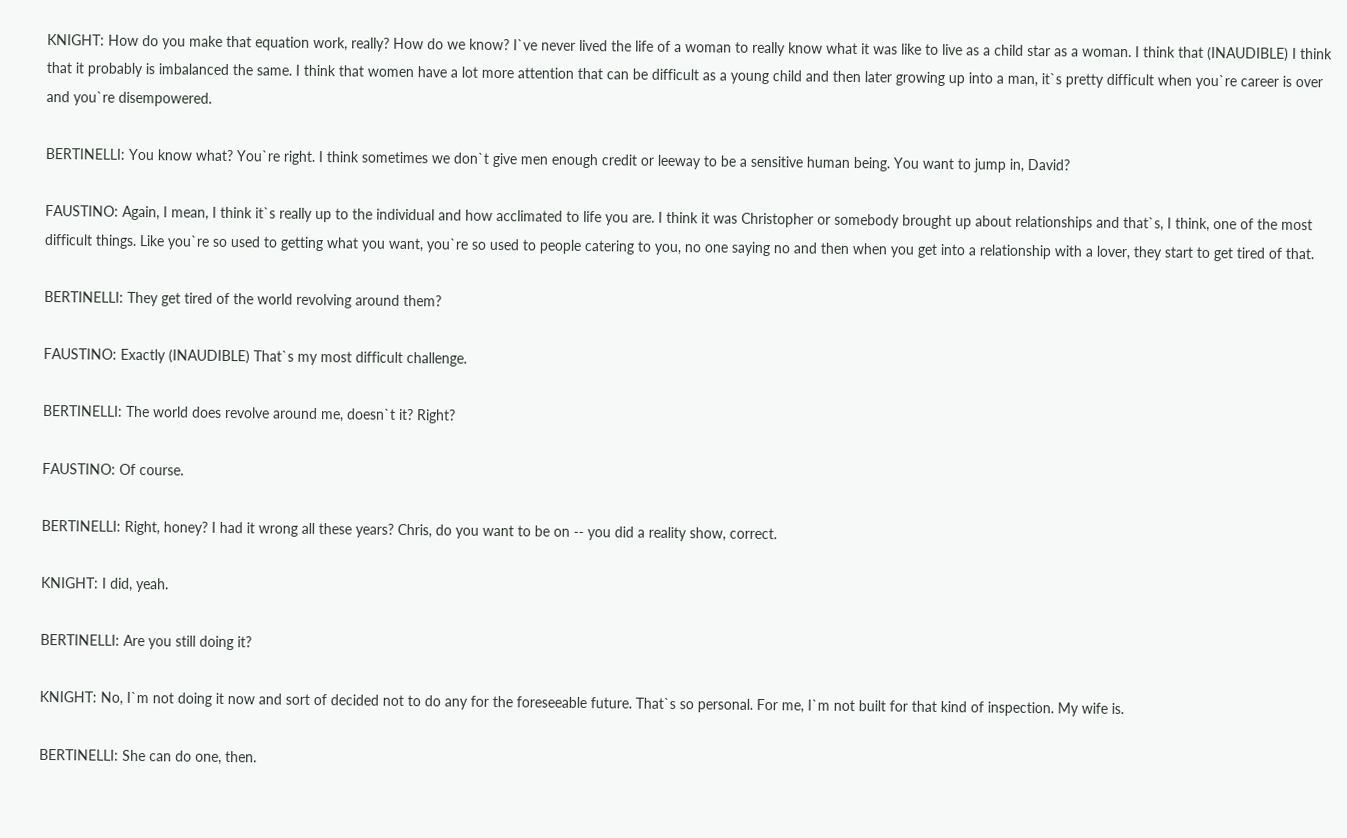KNIGHT: How do you make that equation work, really? How do we know? I`ve never lived the life of a woman to really know what it was like to live as a child star as a woman. I think that (INAUDIBLE) I think that it probably is imbalanced the same. I think that women have a lot more attention that can be difficult as a young child and then later growing up into a man, it`s pretty difficult when you`re career is over and you`re disempowered.

BERTINELLI: You know what? You`re right. I think sometimes we don`t give men enough credit or leeway to be a sensitive human being. You want to jump in, David?

FAUSTINO: Again, I mean, I think it`s really up to the individual and how acclimated to life you are. I think it was Christopher or somebody brought up about relationships and that`s, I think, one of the most difficult things. Like you`re so used to getting what you want, you`re so used to people catering to you, no one saying no and then when you get into a relationship with a lover, they start to get tired of that.

BERTINELLI: They get tired of the world revolving around them?

FAUSTINO: Exactly (INAUDIBLE) That`s my most difficult challenge.

BERTINELLI: The world does revolve around me, doesn`t it? Right?

FAUSTINO: Of course.

BERTINELLI: Right, honey? I had it wrong all these years? Chris, do you want to be on -- you did a reality show, correct.

KNIGHT: I did, yeah.

BERTINELLI: Are you still doing it?

KNIGHT: No, I`m not doing it now and sort of decided not to do any for the foreseeable future. That`s so personal. For me, I`m not built for that kind of inspection. My wife is.

BERTINELLI: She can do one, then.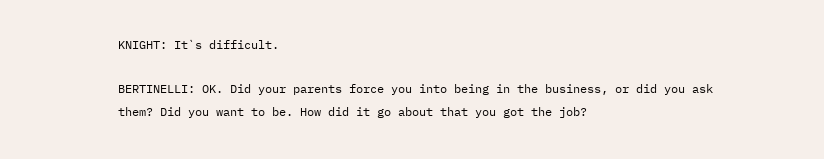KNIGHT: It`s difficult.

BERTINELLI: OK. Did your parents force you into being in the business, or did you ask them? Did you want to be. How did it go about that you got the job?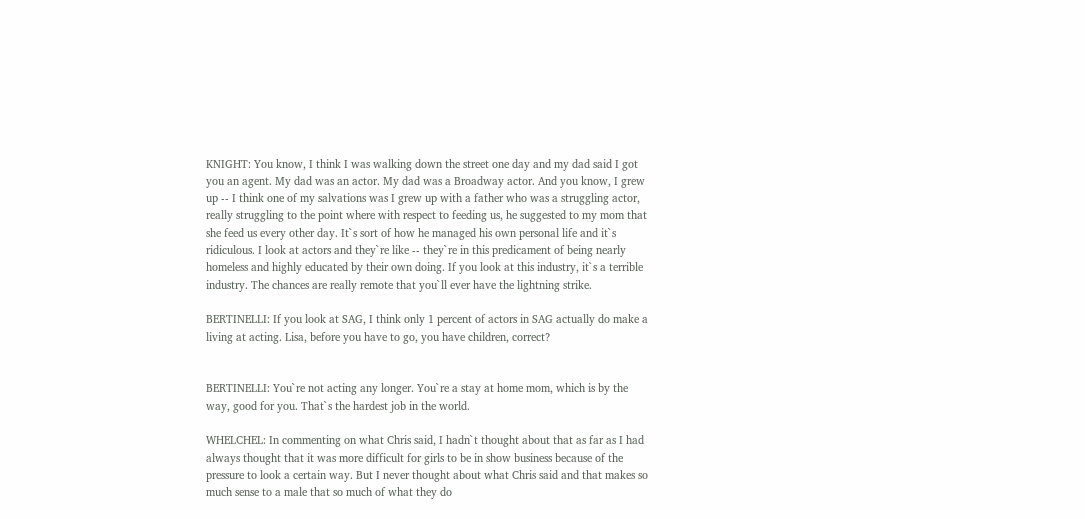KNIGHT: You know, I think I was walking down the street one day and my dad said I got you an agent. My dad was an actor. My dad was a Broadway actor. And you know, I grew up -- I think one of my salvations was I grew up with a father who was a struggling actor, really struggling to the point where with respect to feeding us, he suggested to my mom that she feed us every other day. It`s sort of how he managed his own personal life and it`s ridiculous. I look at actors and they`re like -- they`re in this predicament of being nearly homeless and highly educated by their own doing. If you look at this industry, it`s a terrible industry. The chances are really remote that you`ll ever have the lightning strike.

BERTINELLI: If you look at SAG, I think only 1 percent of actors in SAG actually do make a living at acting. Lisa, before you have to go, you have children, correct?


BERTINELLI: You`re not acting any longer. You`re a stay at home mom, which is by the way, good for you. That`s the hardest job in the world.

WHELCHEL: In commenting on what Chris said, I hadn`t thought about that as far as I had always thought that it was more difficult for girls to be in show business because of the pressure to look a certain way. But I never thought about what Chris said and that makes so much sense to a male that so much of what they do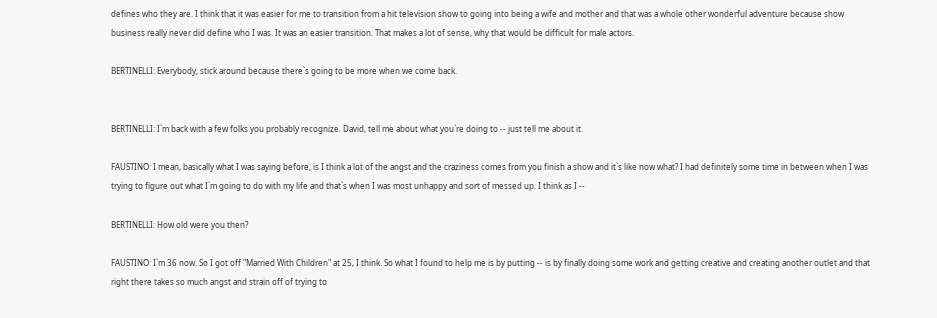defines who they are. I think that it was easier for me to transition from a hit television show to going into being a wife and mother and that was a whole other wonderful adventure because show business really never did define who I was. It was an easier transition. That makes a lot of sense, why that would be difficult for male actors.

BERTINELLI: Everybody, stick around because there`s going to be more when we come back.


BERTINELLI: I`m back with a few folks you probably recognize. David, tell me about what you`re doing to -- just tell me about it.

FAUSTINO: I mean, basically what I was saying before, is I think a lot of the angst and the craziness comes from you finish a show and it`s like now what? I had definitely some time in between when I was trying to figure out what I`m going to do with my life and that`s when I was most unhappy and sort of messed up. I think as I --

BERTINELLI: How old were you then?

FAUSTINO: I`m 36 now. So I got off "Married With Children" at 25, I think. So what I found to help me is by putting -- is by finally doing some work and getting creative and creating another outlet and that right there takes so much angst and strain off of trying to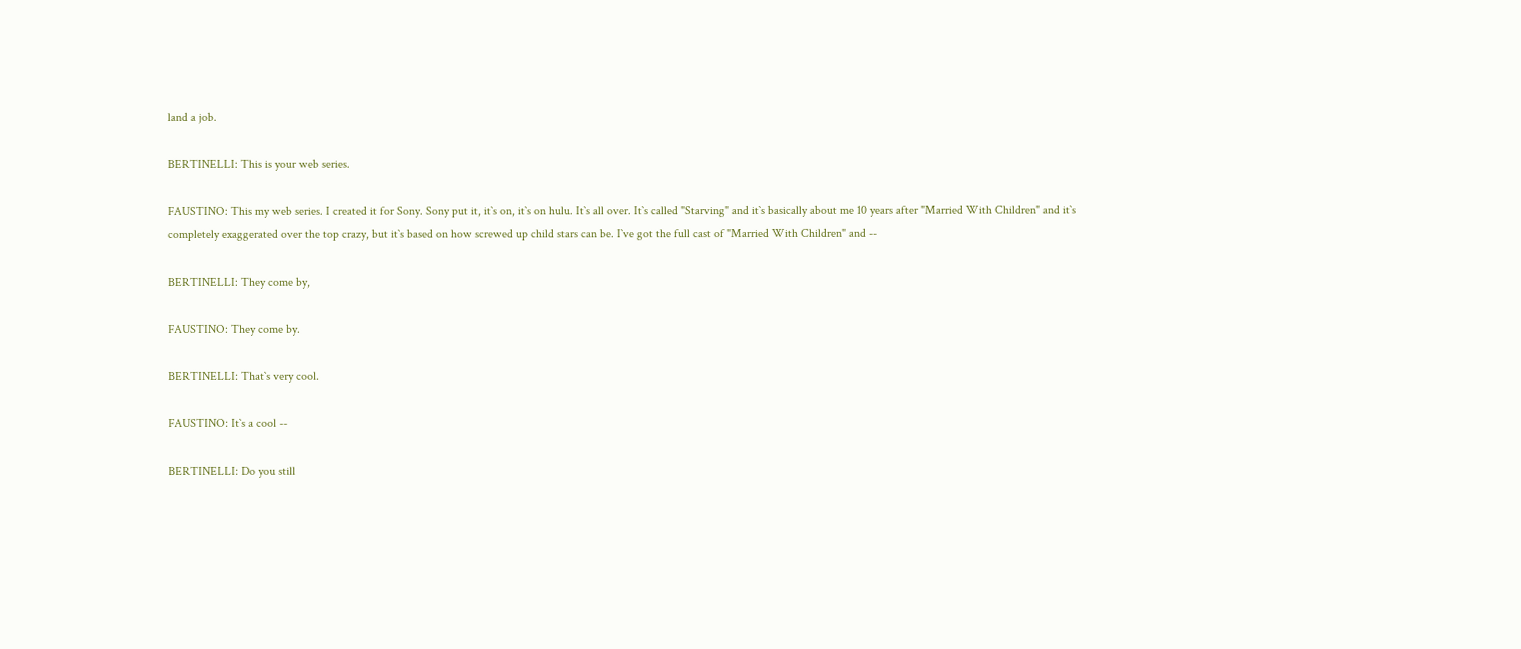land a job.

BERTINELLI: This is your web series.

FAUSTINO: This my web series. I created it for Sony. Sony put it, it`s on, it`s on hulu. It`s all over. It`s called "Starving" and it`s basically about me 10 years after "Married With Children" and it`s completely exaggerated over the top crazy, but it`s based on how screwed up child stars can be. I`ve got the full cast of "Married With Children" and --

BERTINELLI: They come by,

FAUSTINO: They come by.

BERTINELLI: That`s very cool.

FAUSTINO: It`s a cool --

BERTINELLI: Do you still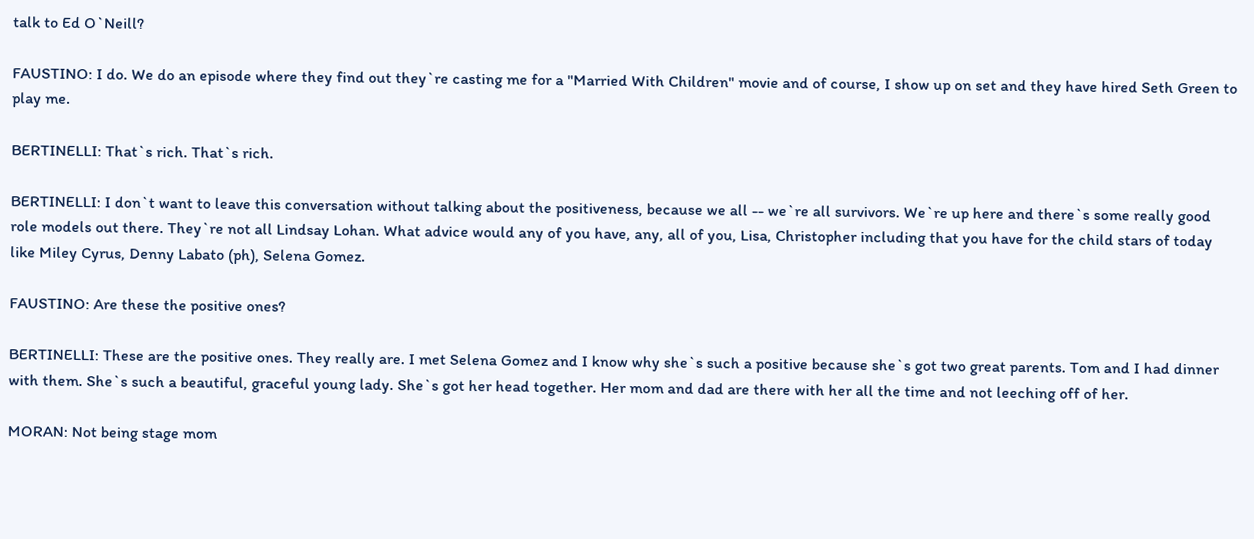talk to Ed O`Neill?

FAUSTINO: I do. We do an episode where they find out they`re casting me for a "Married With Children" movie and of course, I show up on set and they have hired Seth Green to play me.

BERTINELLI: That`s rich. That`s rich.

BERTINELLI: I don`t want to leave this conversation without talking about the positiveness, because we all -- we`re all survivors. We`re up here and there`s some really good role models out there. They`re not all Lindsay Lohan. What advice would any of you have, any, all of you, Lisa, Christopher including that you have for the child stars of today like Miley Cyrus, Denny Labato (ph), Selena Gomez.

FAUSTINO: Are these the positive ones?

BERTINELLI: These are the positive ones. They really are. I met Selena Gomez and I know why she`s such a positive because she`s got two great parents. Tom and I had dinner with them. She`s such a beautiful, graceful young lady. She`s got her head together. Her mom and dad are there with her all the time and not leeching off of her.

MORAN: Not being stage mom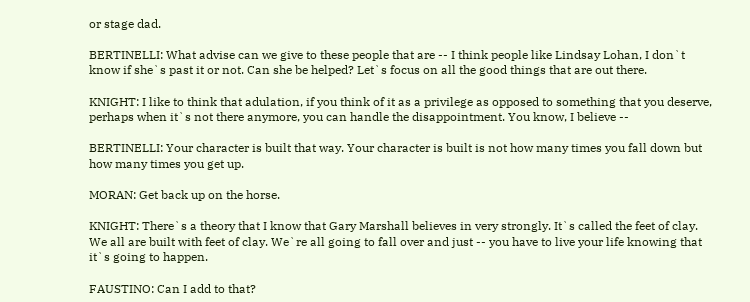or stage dad.

BERTINELLI: What advise can we give to these people that are -- I think people like Lindsay Lohan, I don`t know if she`s past it or not. Can she be helped? Let`s focus on all the good things that are out there.

KNIGHT: I like to think that adulation, if you think of it as a privilege as opposed to something that you deserve, perhaps when it`s not there anymore, you can handle the disappointment. You know, I believe --

BERTINELLI: Your character is built that way. Your character is built is not how many times you fall down but how many times you get up.

MORAN: Get back up on the horse.

KNIGHT: There`s a theory that I know that Gary Marshall believes in very strongly. It`s called the feet of clay. We all are built with feet of clay. We`re all going to fall over and just -- you have to live your life knowing that it`s going to happen.

FAUSTINO: Can I add to that?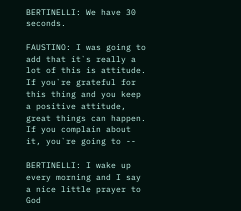BERTINELLI: We have 30 seconds.

FAUSTINO: I was going to add that it`s really a lot of this is attitude. If you`re grateful for this thing and you keep a positive attitude, great things can happen. If you complain about it, you`re going to --

BERTINELLI: I wake up every morning and I say a nice little prayer to God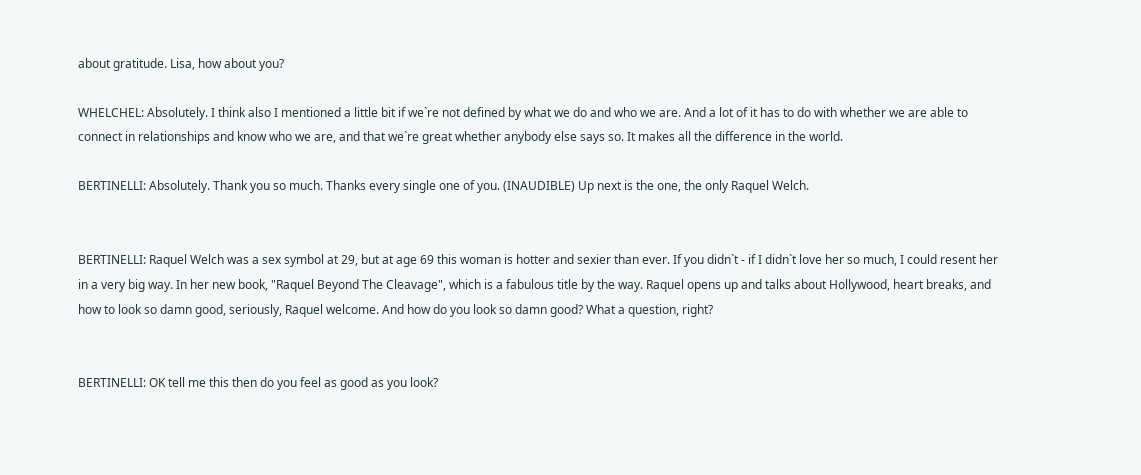about gratitude. Lisa, how about you?

WHELCHEL: Absolutely. I think also I mentioned a little bit if we`re not defined by what we do and who we are. And a lot of it has to do with whether we are able to connect in relationships and know who we are, and that we`re great whether anybody else says so. It makes all the difference in the world.

BERTINELLI: Absolutely. Thank you so much. Thanks every single one of you. (INAUDIBLE) Up next is the one, the only Raquel Welch.


BERTINELLI: Raquel Welch was a sex symbol at 29, but at age 69 this woman is hotter and sexier than ever. If you didn`t - if I didn`t love her so much, I could resent her in a very big way. In her new book, "Raquel Beyond The Cleavage", which is a fabulous title by the way. Raquel opens up and talks about Hollywood, heart breaks, and how to look so damn good, seriously, Raquel welcome. And how do you look so damn good? What a question, right?


BERTINELLI: OK tell me this then do you feel as good as you look?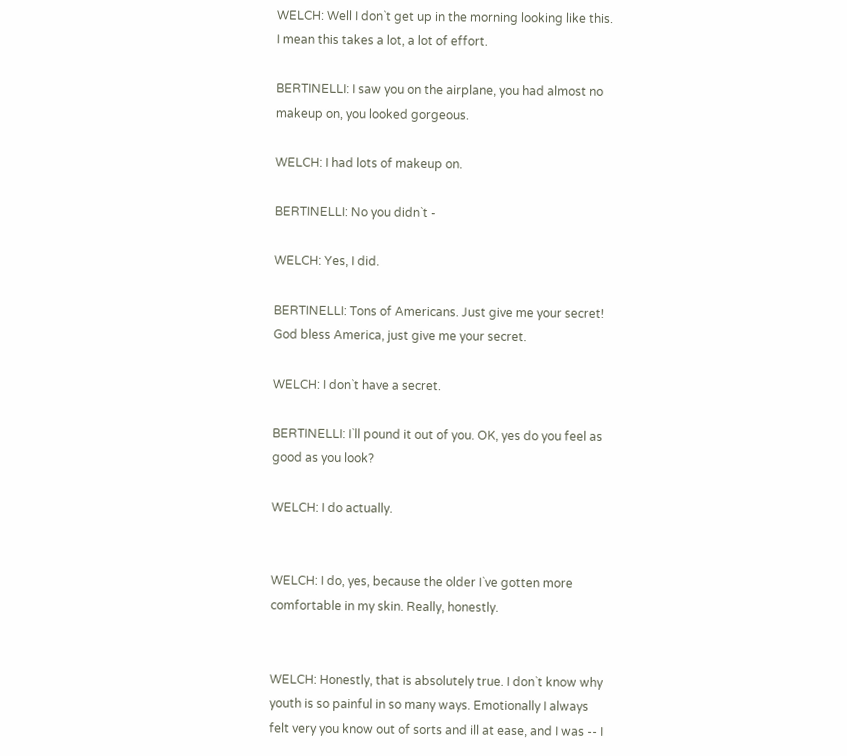WELCH: Well I don`t get up in the morning looking like this. I mean this takes a lot, a lot of effort.

BERTINELLI: I saw you on the airplane, you had almost no makeup on, you looked gorgeous.

WELCH: I had lots of makeup on.

BERTINELLI: No you didn`t -

WELCH: Yes, I did.

BERTINELLI: Tons of Americans. Just give me your secret! God bless America, just give me your secret.

WELCH: I don`t have a secret.

BERTINELLI: I`ll pound it out of you. OK, yes do you feel as good as you look?

WELCH: I do actually.


WELCH: I do, yes, because the older I`ve gotten more comfortable in my skin. Really, honestly.


WELCH: Honestly, that is absolutely true. I don`t know why youth is so painful in so many ways. Emotionally I always felt very you know out of sorts and ill at ease, and I was -- I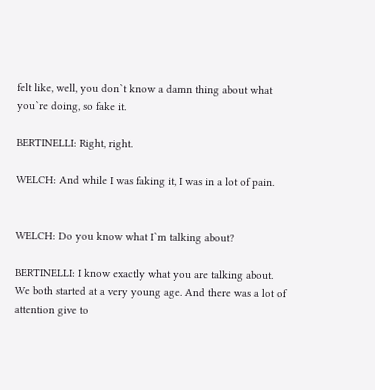felt like, well, you don`t know a damn thing about what you`re doing, so fake it.

BERTINELLI: Right, right.

WELCH: And while I was faking it, I was in a lot of pain.


WELCH: Do you know what I`m talking about?

BERTINELLI: I know exactly what you are talking about. We both started at a very young age. And there was a lot of attention give to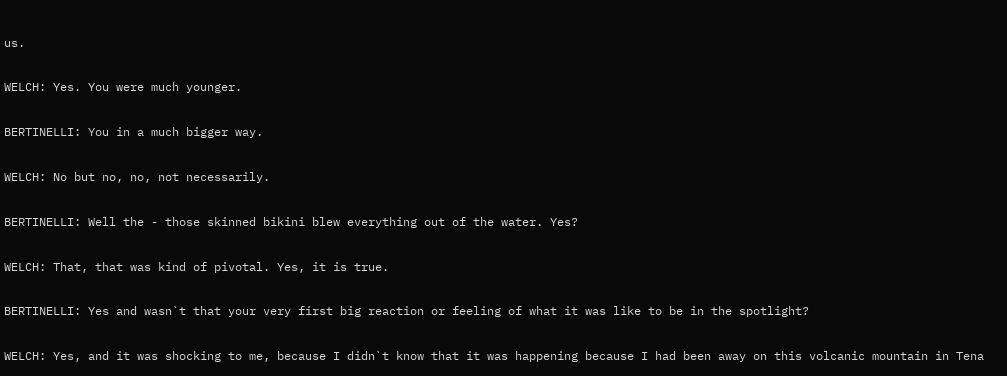us.

WELCH: Yes. You were much younger.

BERTINELLI: You in a much bigger way.

WELCH: No but no, no, not necessarily.

BERTINELLI: Well the - those skinned bikini blew everything out of the water. Yes?

WELCH: That, that was kind of pivotal. Yes, it is true.

BERTINELLI: Yes and wasn`t that your very first big reaction or feeling of what it was like to be in the spotlight?

WELCH: Yes, and it was shocking to me, because I didn`t know that it was happening because I had been away on this volcanic mountain in Tena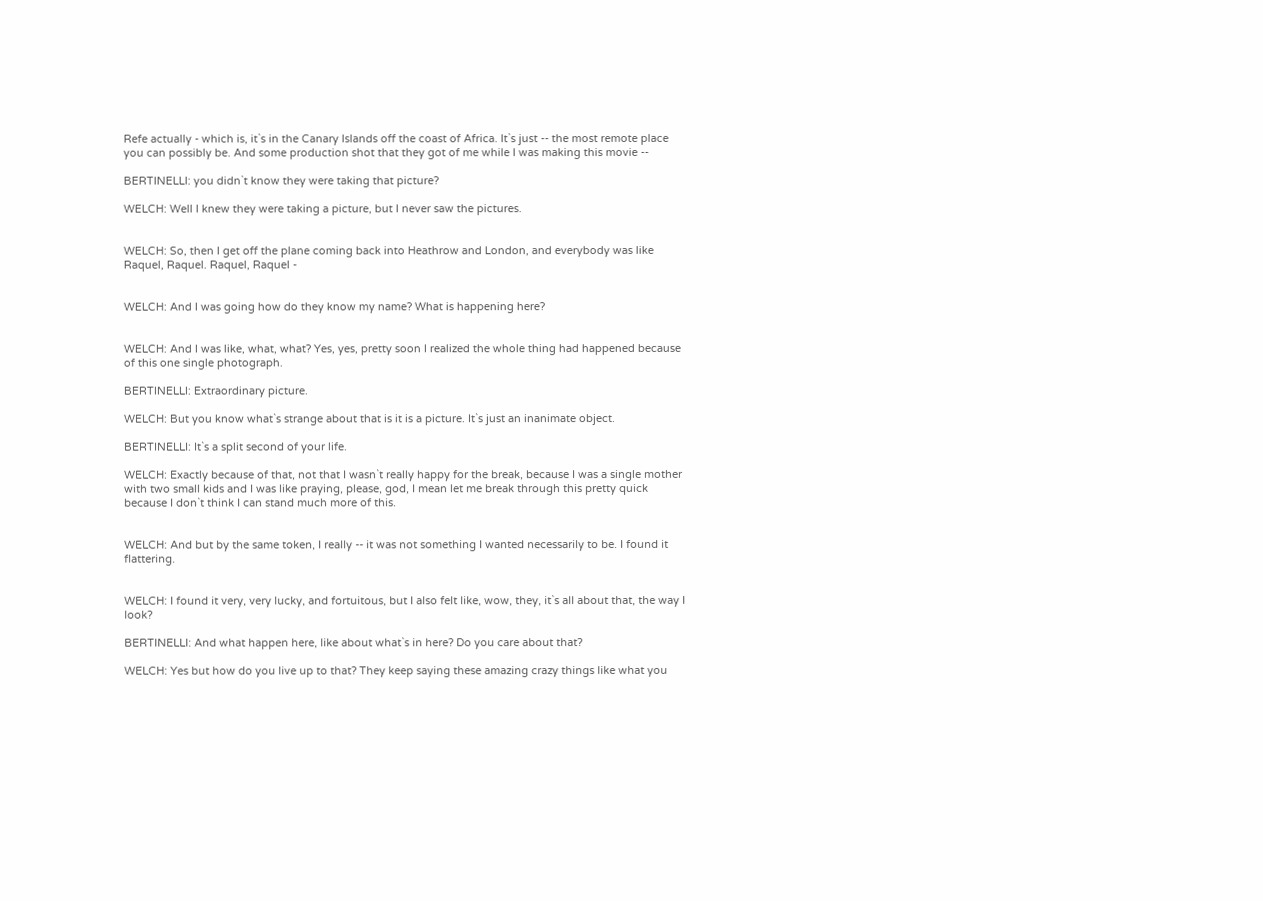Refe actually - which is, it`s in the Canary Islands off the coast of Africa. It`s just -- the most remote place you can possibly be. And some production shot that they got of me while I was making this movie --

BERTINELLI: you didn`t know they were taking that picture?

WELCH: Well I knew they were taking a picture, but I never saw the pictures.


WELCH: So, then I get off the plane coming back into Heathrow and London, and everybody was like Raquel, Raquel. Raquel, Raquel -


WELCH: And I was going how do they know my name? What is happening here?


WELCH: And I was like, what, what? Yes, yes, pretty soon I realized the whole thing had happened because of this one single photograph.

BERTINELLI: Extraordinary picture.

WELCH: But you know what`s strange about that is it is a picture. It`s just an inanimate object.

BERTINELLI: It`s a split second of your life.

WELCH: Exactly because of that, not that I wasn`t really happy for the break, because I was a single mother with two small kids and I was like praying, please, god, I mean let me break through this pretty quick because I don`t think I can stand much more of this.


WELCH: And but by the same token, I really -- it was not something I wanted necessarily to be. I found it flattering.


WELCH: I found it very, very lucky, and fortuitous, but I also felt like, wow, they, it`s all about that, the way I look?

BERTINELLI: And what happen here, like about what`s in here? Do you care about that?

WELCH: Yes but how do you live up to that? They keep saying these amazing crazy things like what you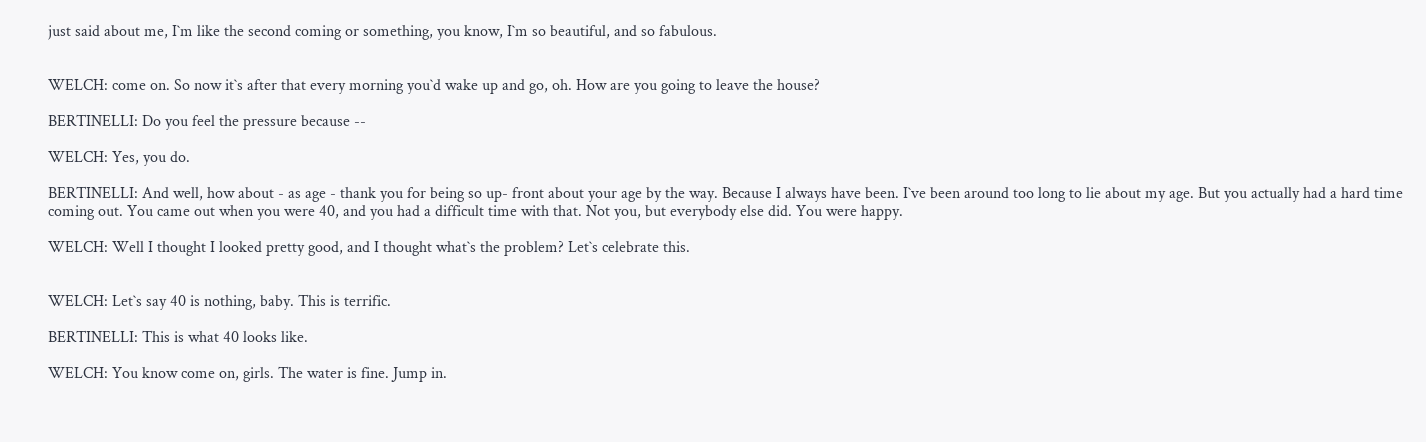just said about me, I`m like the second coming or something, you know, I`m so beautiful, and so fabulous.


WELCH: come on. So now it`s after that every morning you`d wake up and go, oh. How are you going to leave the house?

BERTINELLI: Do you feel the pressure because --

WELCH: Yes, you do.

BERTINELLI: And well, how about - as age - thank you for being so up- front about your age by the way. Because I always have been. I`ve been around too long to lie about my age. But you actually had a hard time coming out. You came out when you were 40, and you had a difficult time with that. Not you, but everybody else did. You were happy.

WELCH: Well I thought I looked pretty good, and I thought what`s the problem? Let`s celebrate this.


WELCH: Let`s say 40 is nothing, baby. This is terrific.

BERTINELLI: This is what 40 looks like.

WELCH: You know come on, girls. The water is fine. Jump in.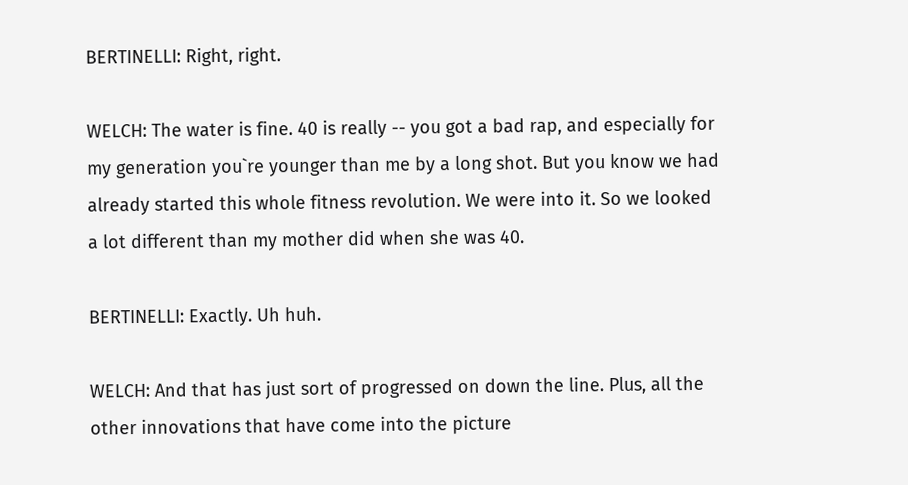BERTINELLI: Right, right.

WELCH: The water is fine. 40 is really -- you got a bad rap, and especially for my generation you`re younger than me by a long shot. But you know we had already started this whole fitness revolution. We were into it. So we looked a lot different than my mother did when she was 40.

BERTINELLI: Exactly. Uh huh.

WELCH: And that has just sort of progressed on down the line. Plus, all the other innovations that have come into the picture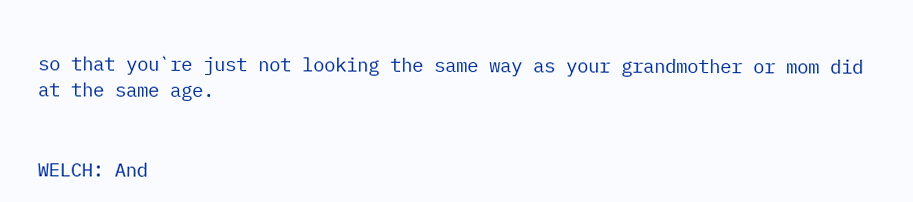so that you`re just not looking the same way as your grandmother or mom did at the same age.


WELCH: And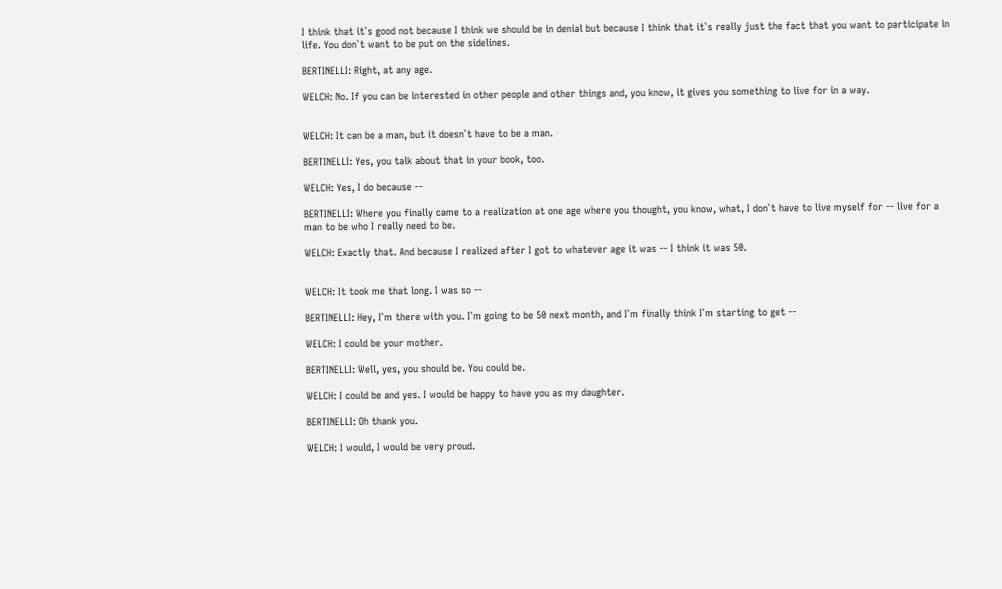I think that it`s good not because I think we should be in denial but because I think that it`s really just the fact that you want to participate in life. You don`t want to be put on the sidelines.

BERTINELLI: Right, at any age.

WELCH: No. If you can be interested in other people and other things and, you know, it gives you something to live for in a way.


WELCH: It can be a man, but it doesn`t have to be a man.

BERTINELLI: Yes, you talk about that in your book, too.

WELCH: Yes, I do because --

BERTINELLI: Where you finally came to a realization at one age where you thought, you know, what, I don`t have to live myself for -- live for a man to be who I really need to be.

WELCH: Exactly that. And because I realized after I got to whatever age it was -- I think it was 50.


WELCH: It took me that long. I was so --

BERTINELLI: Hey, I`m there with you. I`m going to be 50 next month, and I`m finally think I`m starting to get --

WELCH: I could be your mother.

BERTINELLI: Well, yes, you should be. You could be.

WELCH: I could be and yes. I would be happy to have you as my daughter.

BERTINELLI: Oh thank you.

WELCH: I would, I would be very proud.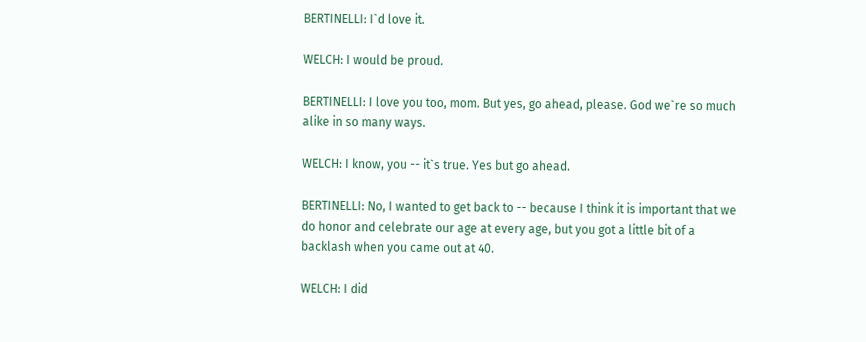BERTINELLI: I`d love it.

WELCH: I would be proud.

BERTINELLI: I love you too, mom. But yes, go ahead, please. God we`re so much alike in so many ways.

WELCH: I know, you -- it`s true. Yes but go ahead.

BERTINELLI: No, I wanted to get back to -- because I think it is important that we do honor and celebrate our age at every age, but you got a little bit of a backlash when you came out at 40.

WELCH: I did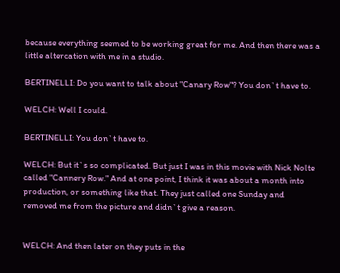because everything seemed to be working great for me. And then there was a little altercation with me in a studio.

BERTINELLI: Do you want to talk about "Canary Row"? You don`t have to.

WELCH: Well I could.

BERTINELLI: You don`t have to.

WELCH: But it`s so complicated. But just I was in this movie with Nick Nolte called "Cannery Row." And at one point, I think it was about a month into production, or something like that. They just called one Sunday and removed me from the picture and didn`t give a reason.


WELCH: And then later on they puts in the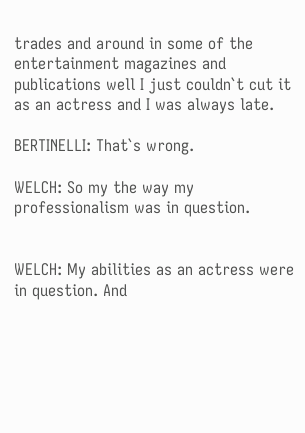trades and around in some of the entertainment magazines and publications well I just couldn`t cut it as an actress and I was always late.

BERTINELLI: That`s wrong.

WELCH: So my the way my professionalism was in question.


WELCH: My abilities as an actress were in question. And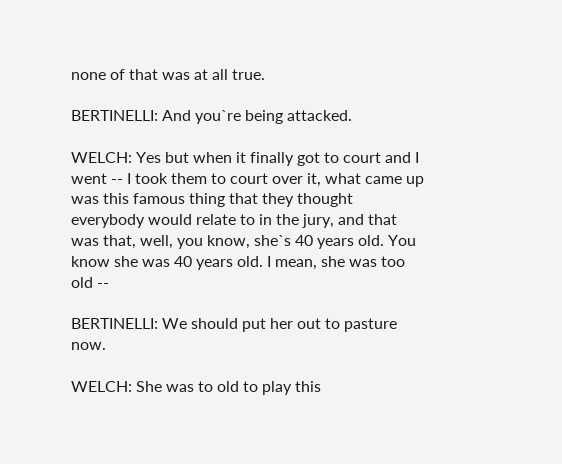none of that was at all true.

BERTINELLI: And you`re being attacked.

WELCH: Yes but when it finally got to court and I went -- I took them to court over it, what came up was this famous thing that they thought everybody would relate to in the jury, and that was that, well, you know, she`s 40 years old. You know she was 40 years old. I mean, she was too old --

BERTINELLI: We should put her out to pasture now.

WELCH: She was to old to play this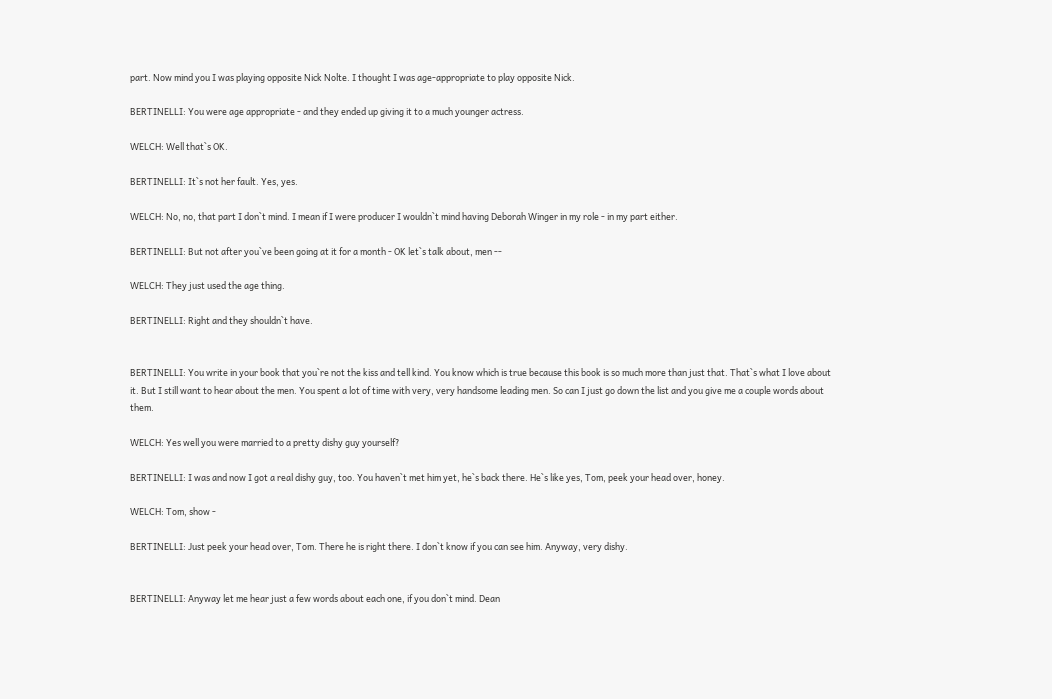part. Now mind you I was playing opposite Nick Nolte. I thought I was age-appropriate to play opposite Nick.

BERTINELLI: You were age appropriate - and they ended up giving it to a much younger actress.

WELCH: Well that`s OK.

BERTINELLI: It`s not her fault. Yes, yes.

WELCH: No, no, that part I don`t mind. I mean if I were producer I wouldn`t mind having Deborah Winger in my role - in my part either.

BERTINELLI: But not after you`ve been going at it for a month - OK let`s talk about, men --

WELCH: They just used the age thing.

BERTINELLI: Right and they shouldn`t have.


BERTINELLI: You write in your book that you`re not the kiss and tell kind. You know which is true because this book is so much more than just that. That`s what I love about it. But I still want to hear about the men. You spent a lot of time with very, very handsome leading men. So can I just go down the list and you give me a couple words about them.

WELCH: Yes well you were married to a pretty dishy guy yourself?

BERTINELLI: I was and now I got a real dishy guy, too. You haven`t met him yet, he`s back there. He`s like yes, Tom, peek your head over, honey.

WELCH: Tom, show -

BERTINELLI: Just peek your head over, Tom. There he is right there. I don`t know if you can see him. Anyway, very dishy.


BERTINELLI: Anyway let me hear just a few words about each one, if you don`t mind. Dean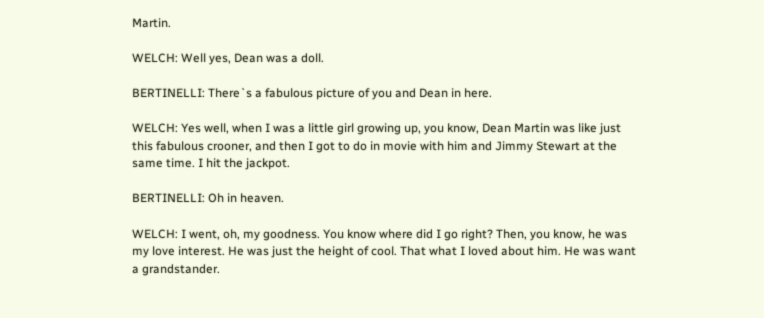Martin.

WELCH: Well yes, Dean was a doll.

BERTINELLI: There`s a fabulous picture of you and Dean in here.

WELCH: Yes well, when I was a little girl growing up, you know, Dean Martin was like just this fabulous crooner, and then I got to do in movie with him and Jimmy Stewart at the same time. I hit the jackpot.

BERTINELLI: Oh in heaven.

WELCH: I went, oh, my goodness. You know where did I go right? Then, you know, he was my love interest. He was just the height of cool. That what I loved about him. He was want a grandstander.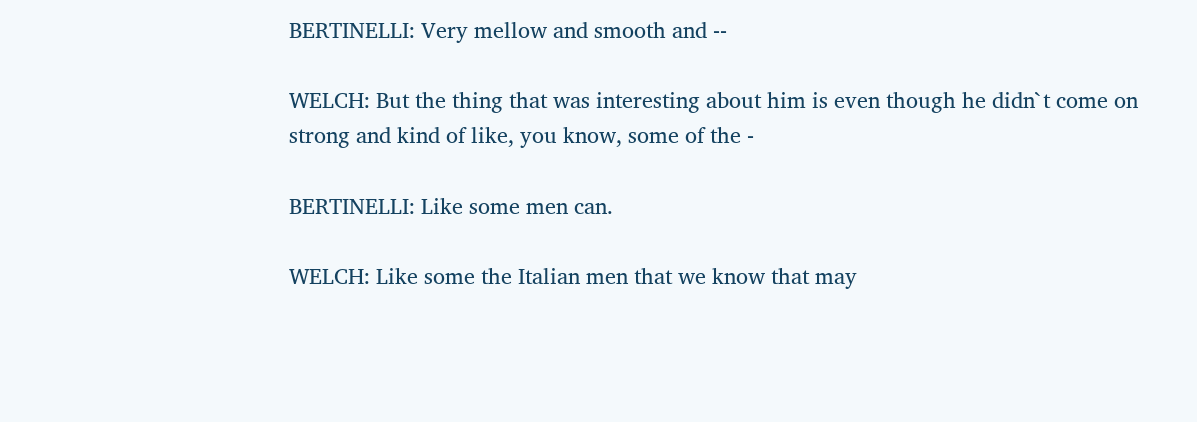BERTINELLI: Very mellow and smooth and --

WELCH: But the thing that was interesting about him is even though he didn`t come on strong and kind of like, you know, some of the -

BERTINELLI: Like some men can.

WELCH: Like some the Italian men that we know that may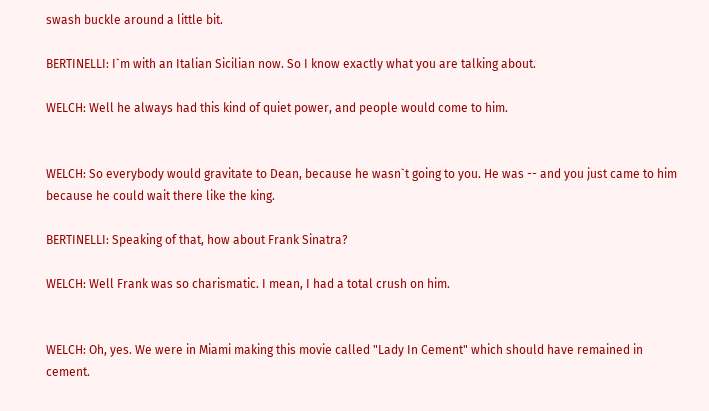swash buckle around a little bit.

BERTINELLI: I`m with an Italian Sicilian now. So I know exactly what you are talking about.

WELCH: Well he always had this kind of quiet power, and people would come to him.


WELCH: So everybody would gravitate to Dean, because he wasn`t going to you. He was -- and you just came to him because he could wait there like the king.

BERTINELLI: Speaking of that, how about Frank Sinatra?

WELCH: Well Frank was so charismatic. I mean, I had a total crush on him.


WELCH: Oh, yes. We were in Miami making this movie called "Lady In Cement" which should have remained in cement.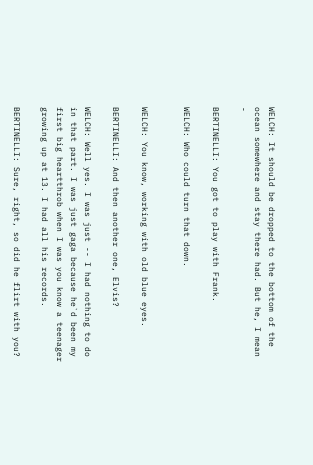WELCH: It should be dropped to the bottom of the ocean somewhere and stay there had. But he, I mean -

BERTINELLI: You got to play with Frank.

WELCH: Who could turn that down.


WELCH: You know, working with old blue eyes.

BERTINELLI: And then another one, Elvis?

WELCH: Well yes. I was just -- I had nothing to do in that part. I was just gaga because he`d been my first big heartthrob when I was you know a teenager growing up at 13. I had all his records.

BERTINELLI: Sure, right, so did he flirt with you?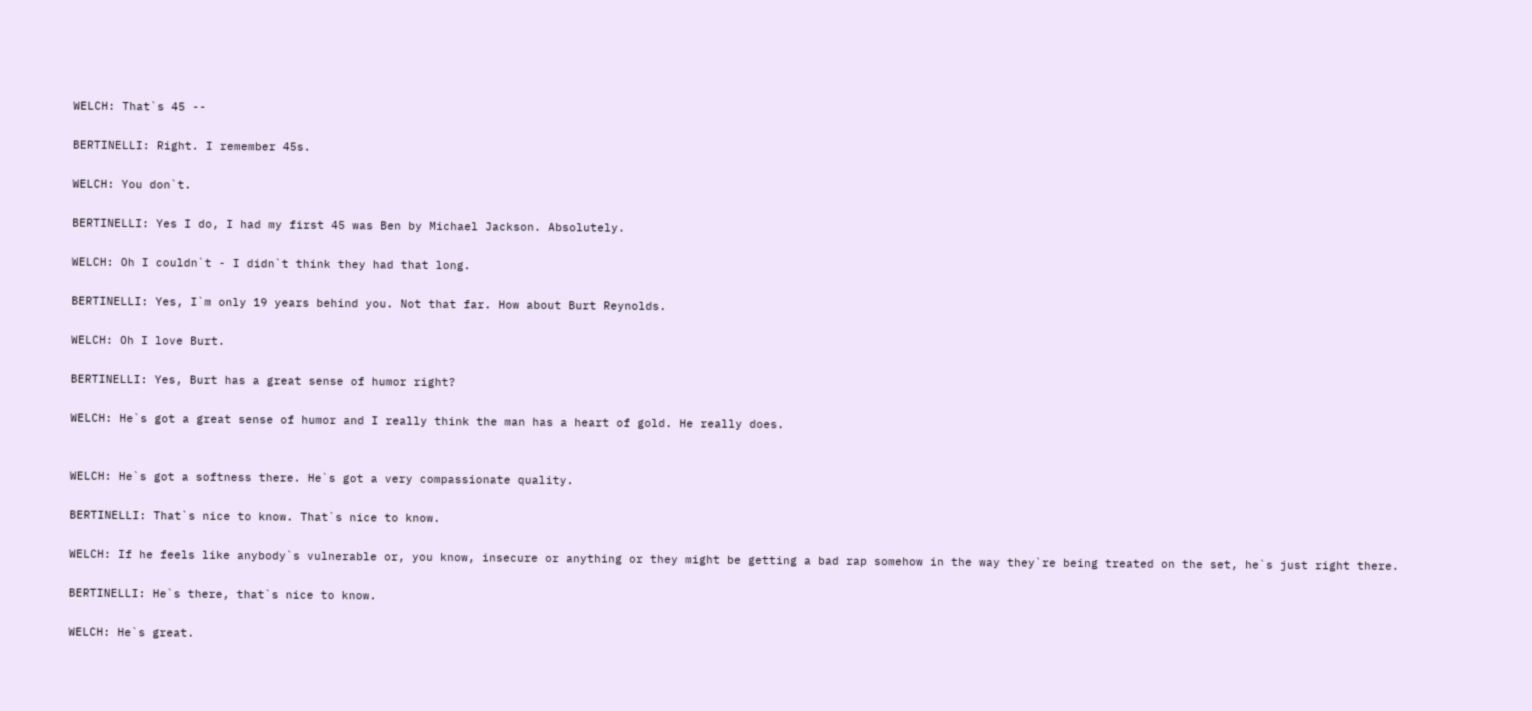WELCH: That`s 45 --

BERTINELLI: Right. I remember 45s.

WELCH: You don`t.

BERTINELLI: Yes I do, I had my first 45 was Ben by Michael Jackson. Absolutely.

WELCH: Oh I couldn`t - I didn`t think they had that long.

BERTINELLI: Yes, I`m only 19 years behind you. Not that far. How about Burt Reynolds.

WELCH: Oh I love Burt.

BERTINELLI: Yes, Burt has a great sense of humor right?

WELCH: He`s got a great sense of humor and I really think the man has a heart of gold. He really does.


WELCH: He`s got a softness there. He`s got a very compassionate quality.

BERTINELLI: That`s nice to know. That`s nice to know.

WELCH: If he feels like anybody`s vulnerable or, you know, insecure or anything or they might be getting a bad rap somehow in the way they`re being treated on the set, he`s just right there.

BERTINELLI: He`s there, that`s nice to know.

WELCH: He`s great.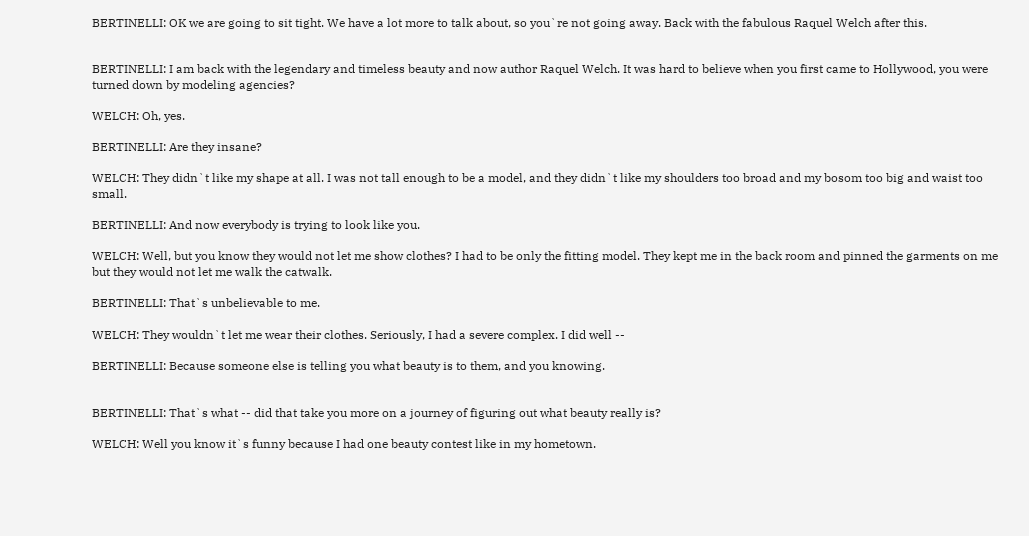BERTINELLI: OK we are going to sit tight. We have a lot more to talk about, so you`re not going away. Back with the fabulous Raquel Welch after this.


BERTINELLI: I am back with the legendary and timeless beauty and now author Raquel Welch. It was hard to believe when you first came to Hollywood, you were turned down by modeling agencies?

WELCH: Oh, yes.

BERTINELLI: Are they insane?

WELCH: They didn`t like my shape at all. I was not tall enough to be a model, and they didn`t like my shoulders too broad and my bosom too big and waist too small.

BERTINELLI: And now everybody is trying to look like you.

WELCH: Well, but you know they would not let me show clothes? I had to be only the fitting model. They kept me in the back room and pinned the garments on me but they would not let me walk the catwalk.

BERTINELLI: That`s unbelievable to me.

WELCH: They wouldn`t let me wear their clothes. Seriously, I had a severe complex. I did well --

BERTINELLI: Because someone else is telling you what beauty is to them, and you knowing.


BERTINELLI: That`s what -- did that take you more on a journey of figuring out what beauty really is?

WELCH: Well you know it`s funny because I had one beauty contest like in my hometown.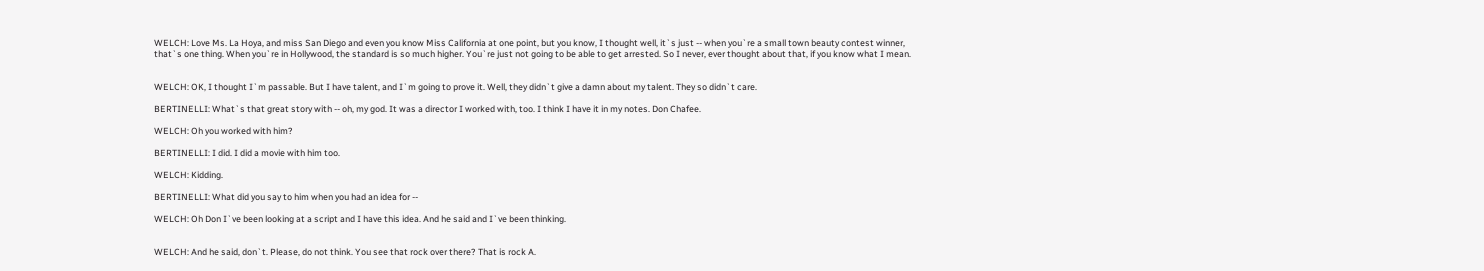WELCH: Love Ms. La Hoya, and miss San Diego and even you know Miss California at one point, but you know, I thought well, it`s just -- when you`re a small town beauty contest winner, that`s one thing. When you`re in Hollywood, the standard is so much higher. You`re just not going to be able to get arrested. So I never, ever thought about that, if you know what I mean.


WELCH: OK, I thought I`m passable. But I have talent, and I`m going to prove it. Well, they didn`t give a damn about my talent. They so didn`t care.

BERTINELLI: What`s that great story with -- oh, my god. It was a director I worked with, too. I think I have it in my notes. Don Chafee.

WELCH: Oh you worked with him?

BERTINELLI: I did. I did a movie with him too.

WELCH: Kidding.

BERTINELLI: What did you say to him when you had an idea for --

WELCH: Oh Don I`ve been looking at a script and I have this idea. And he said and I`ve been thinking.


WELCH: And he said, don`t. Please, do not think. You see that rock over there? That is rock A.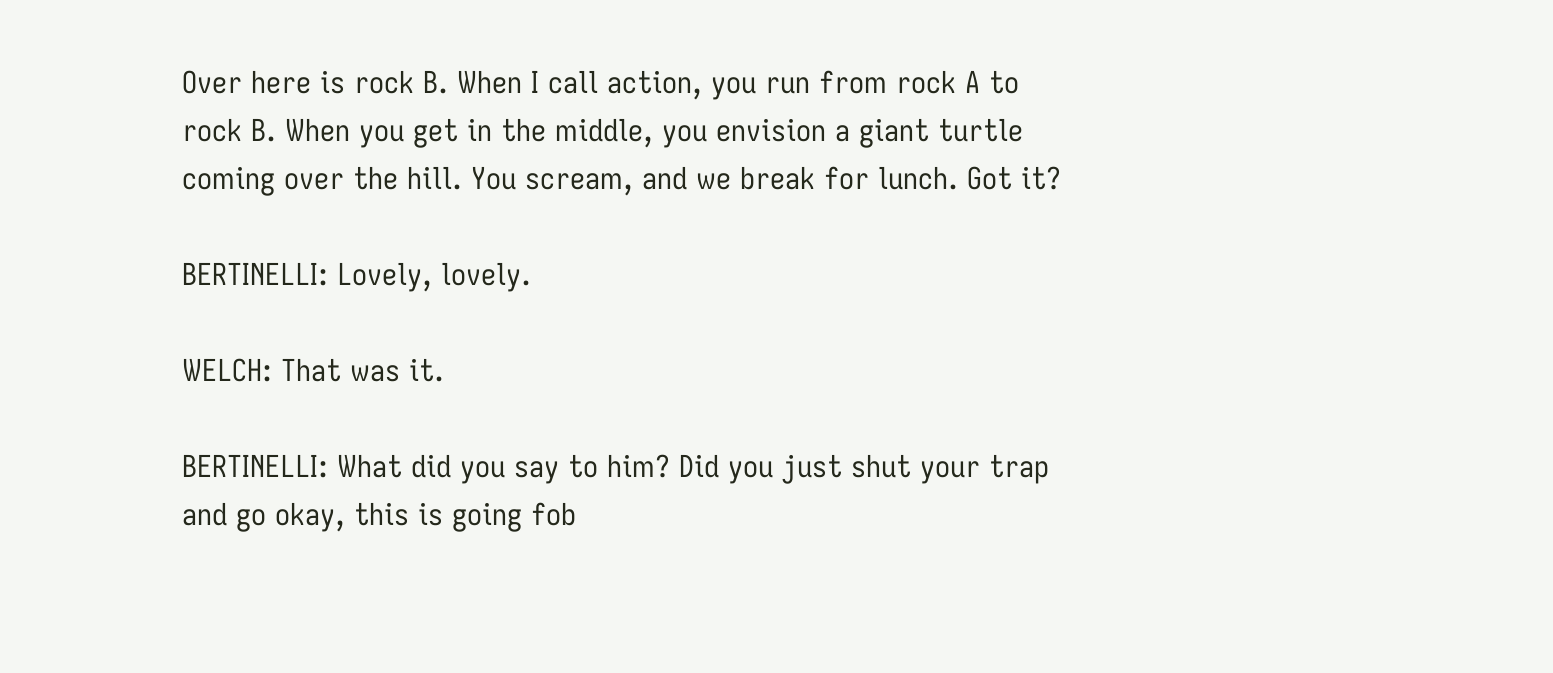Over here is rock B. When I call action, you run from rock A to rock B. When you get in the middle, you envision a giant turtle coming over the hill. You scream, and we break for lunch. Got it?

BERTINELLI: Lovely, lovely.

WELCH: That was it.

BERTINELLI: What did you say to him? Did you just shut your trap and go okay, this is going fob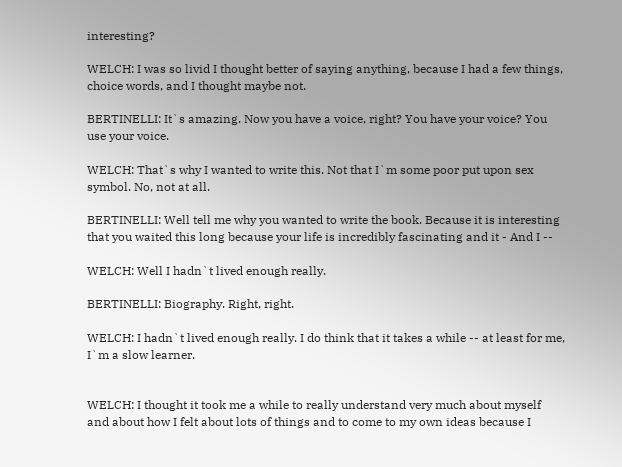interesting?

WELCH: I was so livid I thought better of saying anything, because I had a few things, choice words, and I thought maybe not.

BERTINELLI: It`s amazing. Now you have a voice, right? You have your voice? You use your voice.

WELCH: That`s why I wanted to write this. Not that I`m some poor put upon sex symbol. No, not at all.

BERTINELLI: Well tell me why you wanted to write the book. Because it is interesting that you waited this long because your life is incredibly fascinating and it - And I --

WELCH: Well I hadn`t lived enough really.

BERTINELLI: Biography. Right, right.

WELCH: I hadn`t lived enough really. I do think that it takes a while -- at least for me, I`m a slow learner.


WELCH: I thought it took me a while to really understand very much about myself and about how I felt about lots of things and to come to my own ideas because I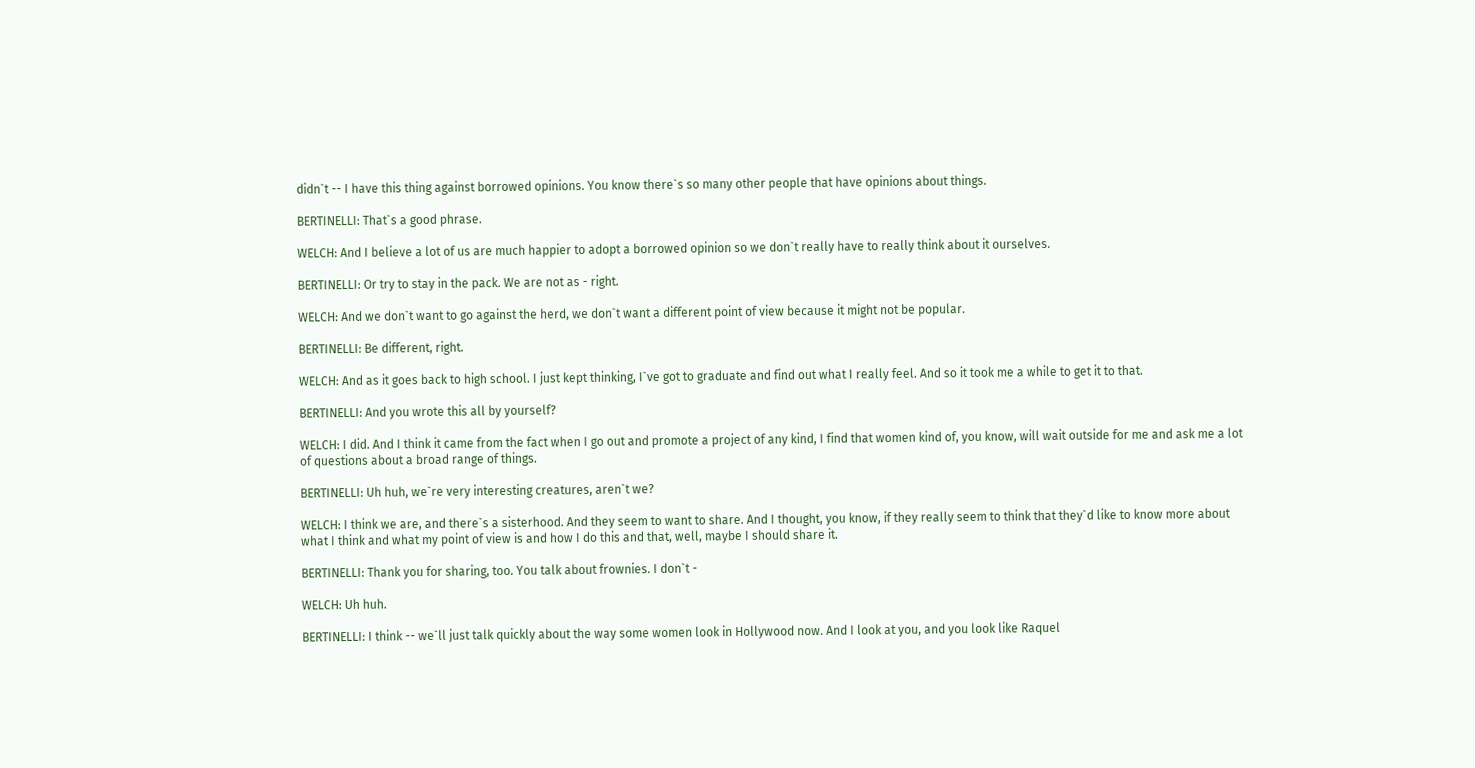didn`t -- I have this thing against borrowed opinions. You know there`s so many other people that have opinions about things.

BERTINELLI: That`s a good phrase.

WELCH: And I believe a lot of us are much happier to adopt a borrowed opinion so we don`t really have to really think about it ourselves.

BERTINELLI: Or try to stay in the pack. We are not as - right.

WELCH: And we don`t want to go against the herd, we don`t want a different point of view because it might not be popular.

BERTINELLI: Be different, right.

WELCH: And as it goes back to high school. I just kept thinking, I`ve got to graduate and find out what I really feel. And so it took me a while to get it to that.

BERTINELLI: And you wrote this all by yourself?

WELCH: I did. And I think it came from the fact when I go out and promote a project of any kind, I find that women kind of, you know, will wait outside for me and ask me a lot of questions about a broad range of things.

BERTINELLI: Uh huh, we`re very interesting creatures, aren`t we?

WELCH: I think we are, and there`s a sisterhood. And they seem to want to share. And I thought, you know, if they really seem to think that they`d like to know more about what I think and what my point of view is and how I do this and that, well, maybe I should share it.

BERTINELLI: Thank you for sharing, too. You talk about frownies. I don`t -

WELCH: Uh huh.

BERTINELLI: I think -- we`ll just talk quickly about the way some women look in Hollywood now. And I look at you, and you look like Raquel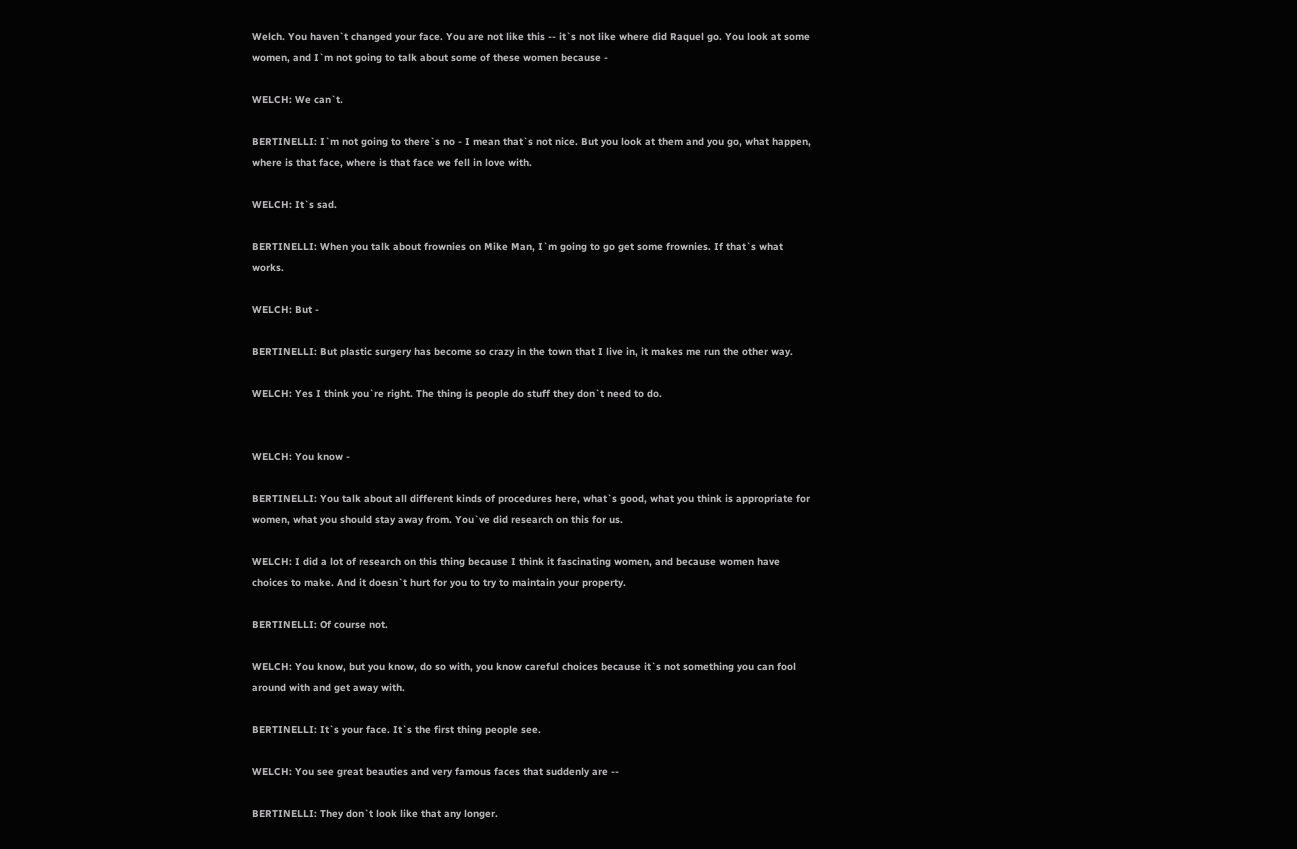Welch. You haven`t changed your face. You are not like this -- it`s not like where did Raquel go. You look at some women, and I`m not going to talk about some of these women because -

WELCH: We can`t.

BERTINELLI: I`m not going to there`s no - I mean that`s not nice. But you look at them and you go, what happen, where is that face, where is that face we fell in love with.

WELCH: It`s sad.

BERTINELLI: When you talk about frownies on Mike Man, I`m going to go get some frownies. If that`s what works.

WELCH: But -

BERTINELLI: But plastic surgery has become so crazy in the town that I live in, it makes me run the other way.

WELCH: Yes I think you`re right. The thing is people do stuff they don`t need to do.


WELCH: You know -

BERTINELLI: You talk about all different kinds of procedures here, what`s good, what you think is appropriate for women, what you should stay away from. You`ve did research on this for us.

WELCH: I did a lot of research on this thing because I think it fascinating women, and because women have choices to make. And it doesn`t hurt for you to try to maintain your property.

BERTINELLI: Of course not.

WELCH: You know, but you know, do so with, you know careful choices because it`s not something you can fool around with and get away with.

BERTINELLI: It`s your face. It`s the first thing people see.

WELCH: You see great beauties and very famous faces that suddenly are --

BERTINELLI: They don`t look like that any longer.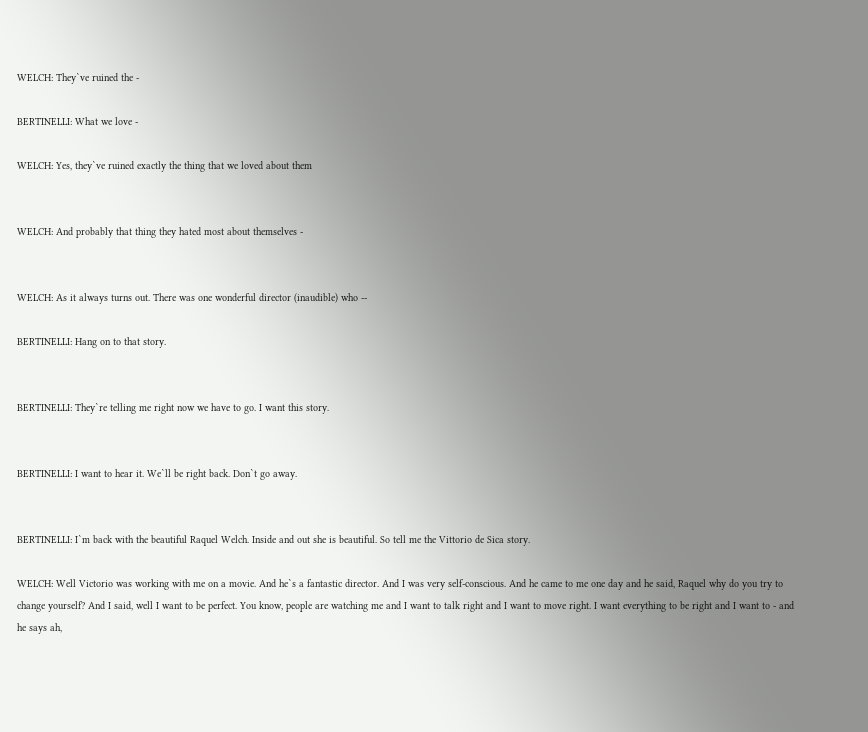WELCH: They`ve ruined the -

BERTINELLI: What we love -

WELCH: Yes, they`ve ruined exactly the thing that we loved about them


WELCH: And probably that thing they hated most about themselves -


WELCH: As it always turns out. There was one wonderful director (inaudible) who --

BERTINELLI: Hang on to that story.


BERTINELLI: They`re telling me right now we have to go. I want this story.


BERTINELLI: I want to hear it. We`ll be right back. Don`t go away.


BERTINELLI: I`m back with the beautiful Raquel Welch. Inside and out she is beautiful. So tell me the Vittorio de Sica story.

WELCH: Well Victorio was working with me on a movie. And he`s a fantastic director. And I was very self-conscious. And he came to me one day and he said, Raquel why do you try to change yourself? And I said, well I want to be perfect. You know, people are watching me and I want to talk right and I want to move right. I want everything to be right and I want to - and he says ah,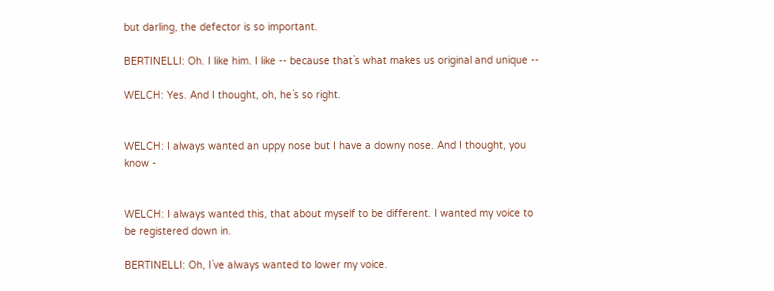but darling, the defector is so important.

BERTINELLI: Oh. I like him. I like -- because that`s what makes us original and unique --

WELCH: Yes. And I thought, oh, he`s so right.


WELCH: I always wanted an uppy nose but I have a downy nose. And I thought, you know -


WELCH: I always wanted this, that about myself to be different. I wanted my voice to be registered down in.

BERTINELLI: Oh, I`ve always wanted to lower my voice.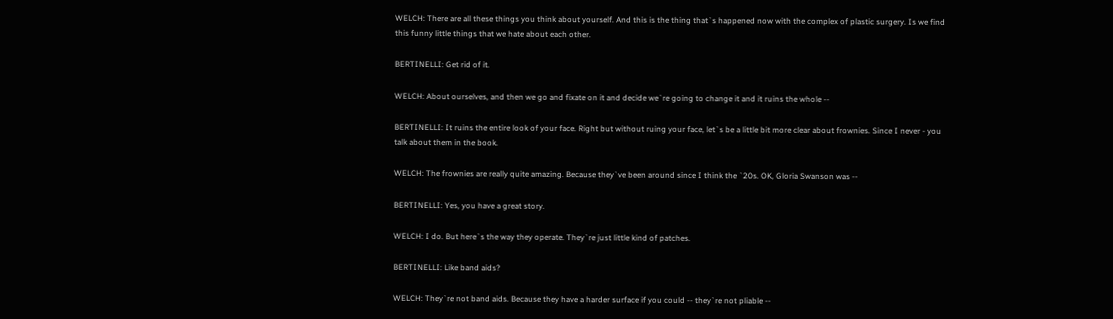WELCH: There are all these things you think about yourself. And this is the thing that`s happened now with the complex of plastic surgery. Is we find this funny little things that we hate about each other.

BERTINELLI: Get rid of it.

WELCH: About ourselves, and then we go and fixate on it and decide we`re going to change it and it ruins the whole --

BERTINELLI: It ruins the entire look of your face. Right but without ruing your face, let`s be a little bit more clear about frownies. Since I never - you talk about them in the book.

WELCH: The frownies are really quite amazing. Because they`ve been around since I think the `20s. OK, Gloria Swanson was --

BERTINELLI: Yes, you have a great story.

WELCH: I do. But here`s the way they operate. They`re just little kind of patches.

BERTINELLI: Like band aids?

WELCH: They`re not band aids. Because they have a harder surface if you could -- they`re not pliable --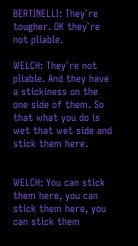BERTINELLI: They`re tougher. OK they`re not pliable.

WELCH: They`re not pliable. And they have a stickiness on the one side of them. So that what you do is wet that wet side and stick them here.


WELCH: You can stick them here, you can stick them here, you can stick them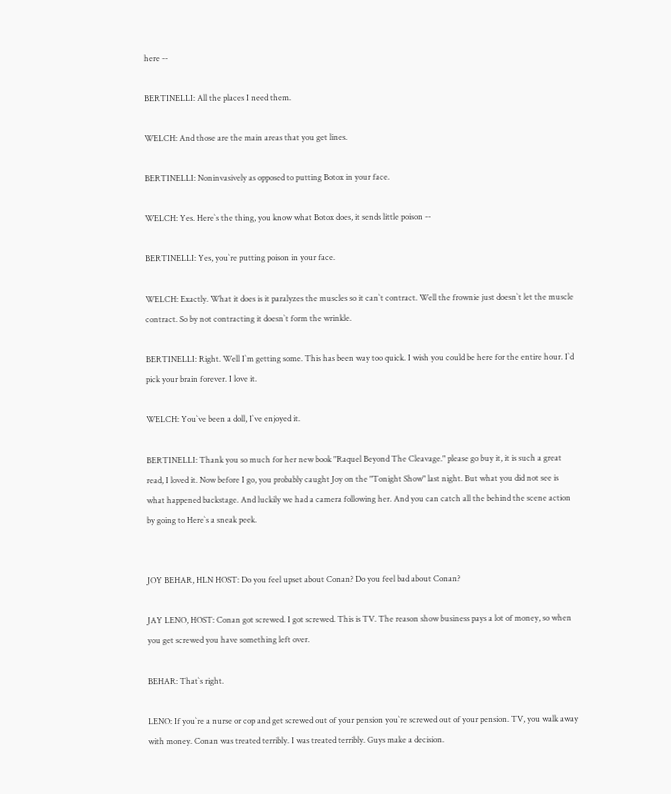here --

BERTINELLI: All the places I need them.

WELCH: And those are the main areas that you get lines.

BERTINELLI: Noninvasively as opposed to putting Botox in your face.

WELCH: Yes. Here`s the thing, you know what Botox does, it sends little poison --

BERTINELLI: Yes, you`re putting poison in your face.

WELCH: Exactly. What it does is it paralyzes the muscles so it can`t contract. Well the frownie just doesn`t let the muscle contract. So by not contracting it doesn`t form the wrinkle.

BERTINELLI: Right. Well I`m getting some. This has been way too quick. I wish you could be here for the entire hour. I`d pick your brain forever. I love it.

WELCH: You`ve been a doll, I`ve enjoyed it.

BERTINELLI: Thank you so much for her new book "Raquel Beyond The Cleavage." please go buy it, it is such a great read, I loved it. Now before I go, you probably caught Joy on the "Tonight Show" last night. But what you did not see is what happened backstage. And luckily we had a camera following her. And you can catch all the behind the scene action by going to Here`s a sneak peek.


JOY BEHAR, HLN HOST: Do you feel upset about Conan? Do you feel bad about Conan?

JAY LENO, HOST: Conan got screwed. I got screwed. This is TV. The reason show business pays a lot of money, so when you get screwed you have something left over.

BEHAR: That`s right.

LENO: If you`re a nurse or cop and get screwed out of your pension you`re screwed out of your pension. TV, you walk away with money. Conan was treated terribly. I was treated terribly. Guys make a decision.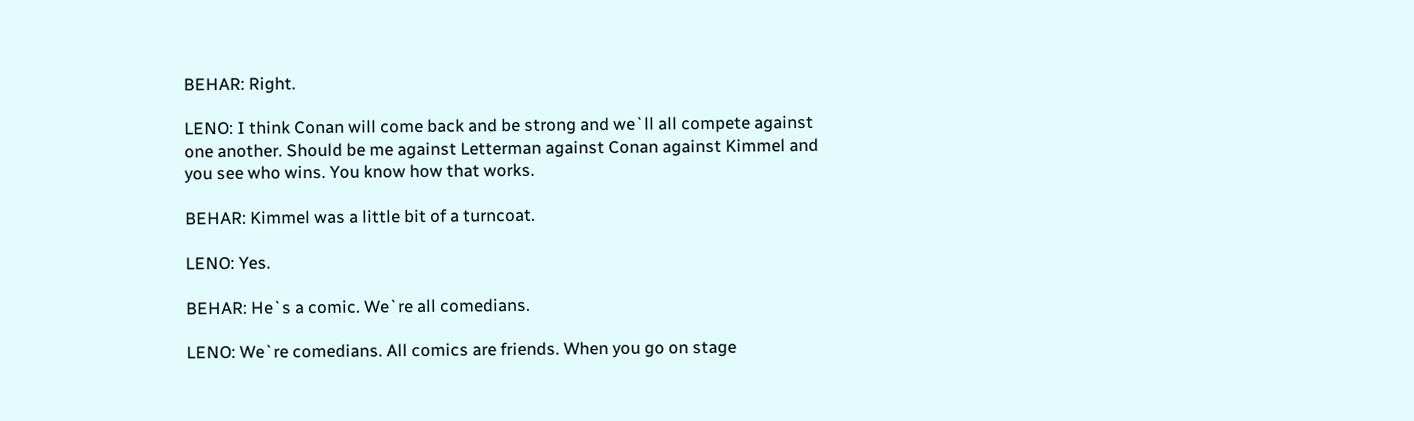BEHAR: Right.

LENO: I think Conan will come back and be strong and we`ll all compete against one another. Should be me against Letterman against Conan against Kimmel and you see who wins. You know how that works.

BEHAR: Kimmel was a little bit of a turncoat.

LENO: Yes.

BEHAR: He`s a comic. We`re all comedians.

LENO: We`re comedians. All comics are friends. When you go on stage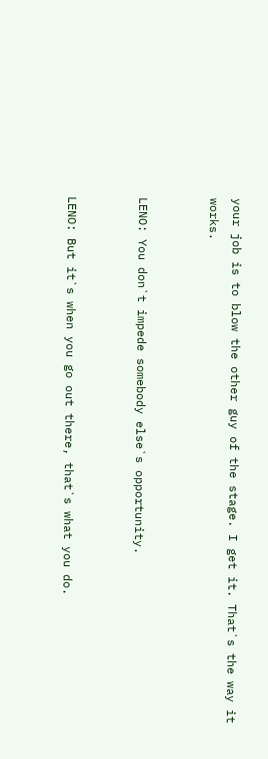your job is to blow the other guy of the stage. I get it. That`s the way it works.


LENO: You don`t impede somebody else`s opportunity.


LENO: But it`s when you go out there, that`s what you do.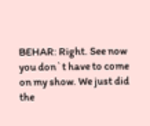BEHAR: Right. See now you don`t have to come on my show. We just did the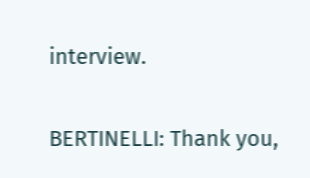interview.


BERTINELLI: Thank you,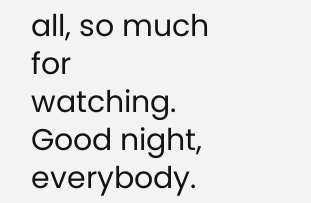all, so much for watching. Good night, everybody.